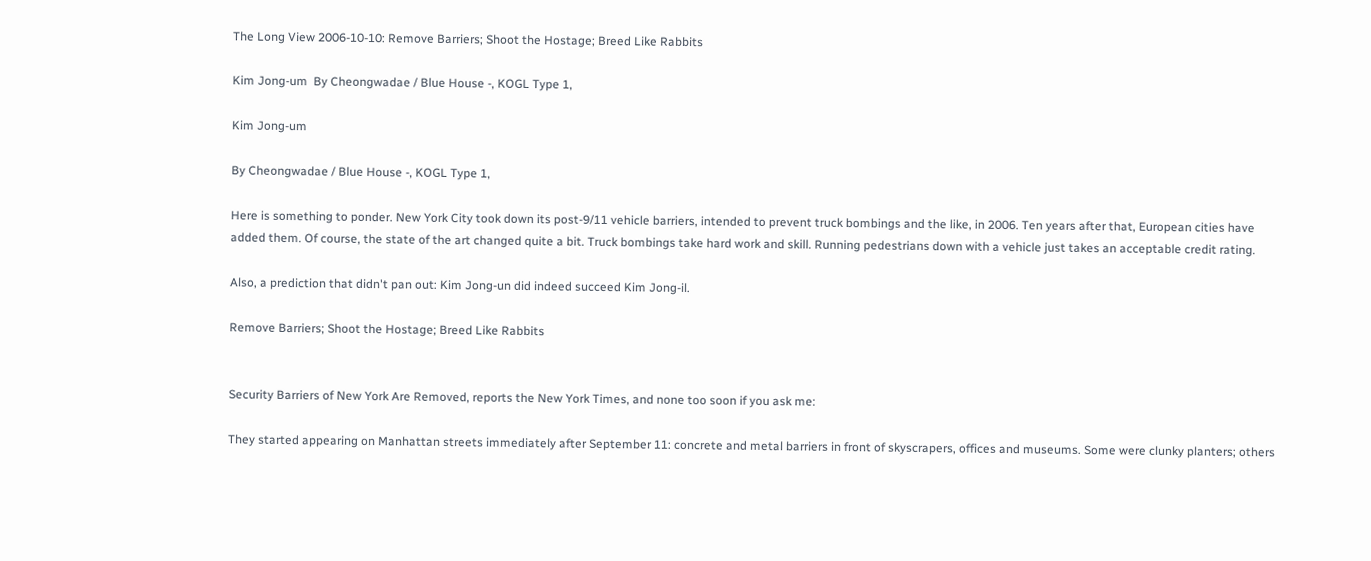The Long View 2006-10-10: Remove Barriers; Shoot the Hostage; Breed Like Rabbits

Kim Jong-um  By Cheongwadae / Blue House -, KOGL Type 1,

Kim Jong-um

By Cheongwadae / Blue House -, KOGL Type 1,

Here is something to ponder. New York City took down its post-9/11 vehicle barriers, intended to prevent truck bombings and the like, in 2006. Ten years after that, European cities have added them. Of course, the state of the art changed quite a bit. Truck bombings take hard work and skill. Running pedestrians down with a vehicle just takes an acceptable credit rating.

Also, a prediction that didn't pan out: Kim Jong-un did indeed succeed Kim Jong-il.

Remove Barriers; Shoot the Hostage; Breed Like Rabbits


Security Barriers of New York Are Removed, reports the New York Times, and none too soon if you ask me:

They started appearing on Manhattan streets immediately after September 11: concrete and metal barriers in front of skyscrapers, offices and museums. Some were clunky planters; others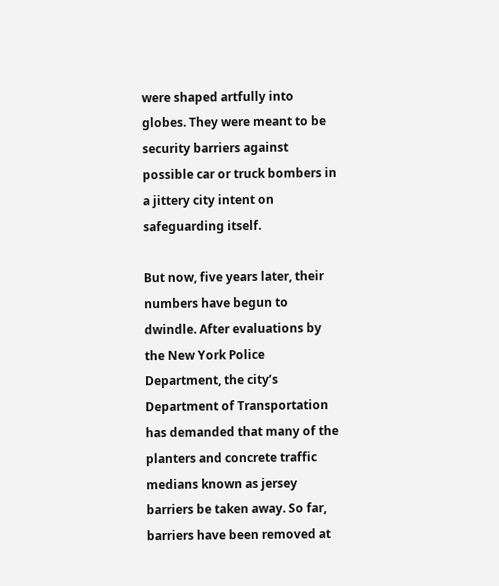were shaped artfully into globes. They were meant to be security barriers against possible car or truck bombers in a jittery city intent on safeguarding itself.

But now, five years later, their numbers have begun to dwindle. After evaluations by the New York Police Department, the city’s Department of Transportation has demanded that many of the planters and concrete traffic medians known as jersey barriers be taken away. So far, barriers have been removed at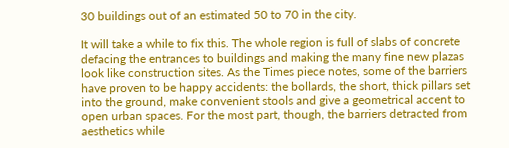30 buildings out of an estimated 50 to 70 in the city.

It will take a while to fix this. The whole region is full of slabs of concrete defacing the entrances to buildings and making the many fine new plazas look like construction sites. As the Times piece notes, some of the barriers have proven to be happy accidents: the bollards, the short, thick pillars set into the ground, make convenient stools and give a geometrical accent to open urban spaces. For the most part, though, the barriers detracted from aesthetics while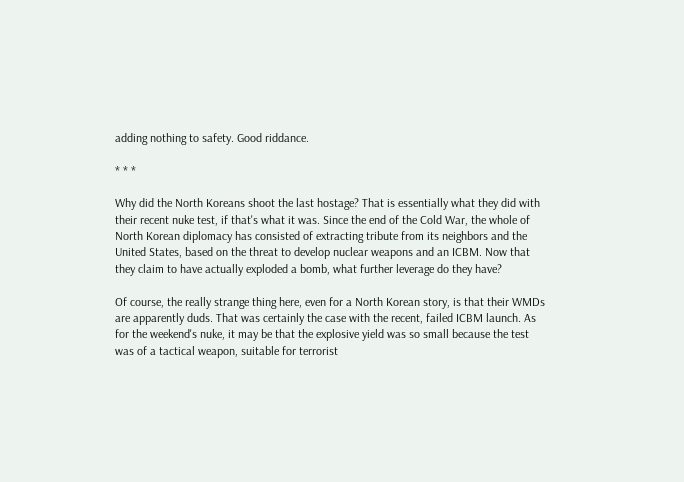adding nothing to safety. Good riddance.

* * *

Why did the North Koreans shoot the last hostage? That is essentially what they did with their recent nuke test, if that's what it was. Since the end of the Cold War, the whole of North Korean diplomacy has consisted of extracting tribute from its neighbors and the United States, based on the threat to develop nuclear weapons and an ICBM. Now that they claim to have actually exploded a bomb, what further leverage do they have?

Of course, the really strange thing here, even for a North Korean story, is that their WMDs are apparently duds. That was certainly the case with the recent, failed ICBM launch. As for the weekend's nuke, it may be that the explosive yield was so small because the test was of a tactical weapon, suitable for terrorist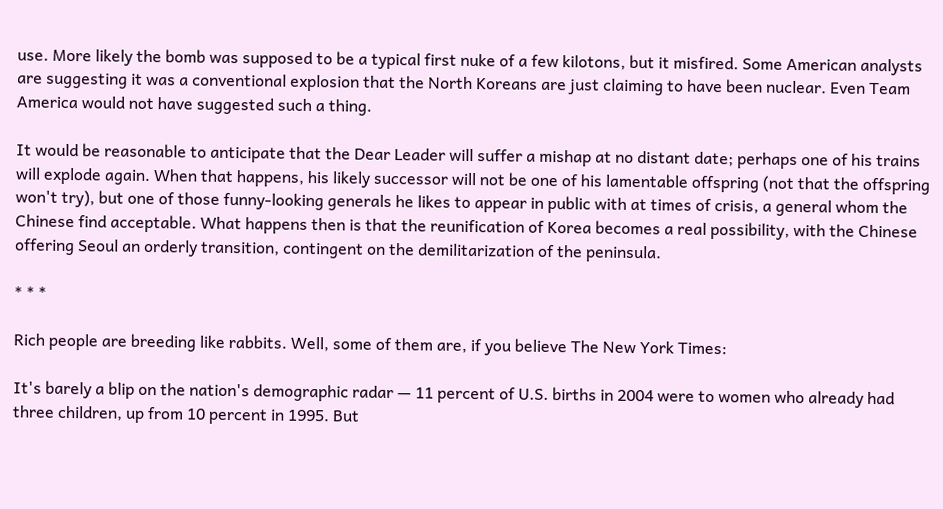use. More likely the bomb was supposed to be a typical first nuke of a few kilotons, but it misfired. Some American analysts are suggesting it was a conventional explosion that the North Koreans are just claiming to have been nuclear. Even Team America would not have suggested such a thing.

It would be reasonable to anticipate that the Dear Leader will suffer a mishap at no distant date; perhaps one of his trains will explode again. When that happens, his likely successor will not be one of his lamentable offspring (not that the offspring won't try), but one of those funny-looking generals he likes to appear in public with at times of crisis, a general whom the Chinese find acceptable. What happens then is that the reunification of Korea becomes a real possibility, with the Chinese offering Seoul an orderly transition, contingent on the demilitarization of the peninsula.

* * *

Rich people are breeding like rabbits. Well, some of them are, if you believe The New York Times:

It's barely a blip on the nation's demographic radar — 11 percent of U.S. births in 2004 were to women who already had three children, up from 10 percent in 1995. But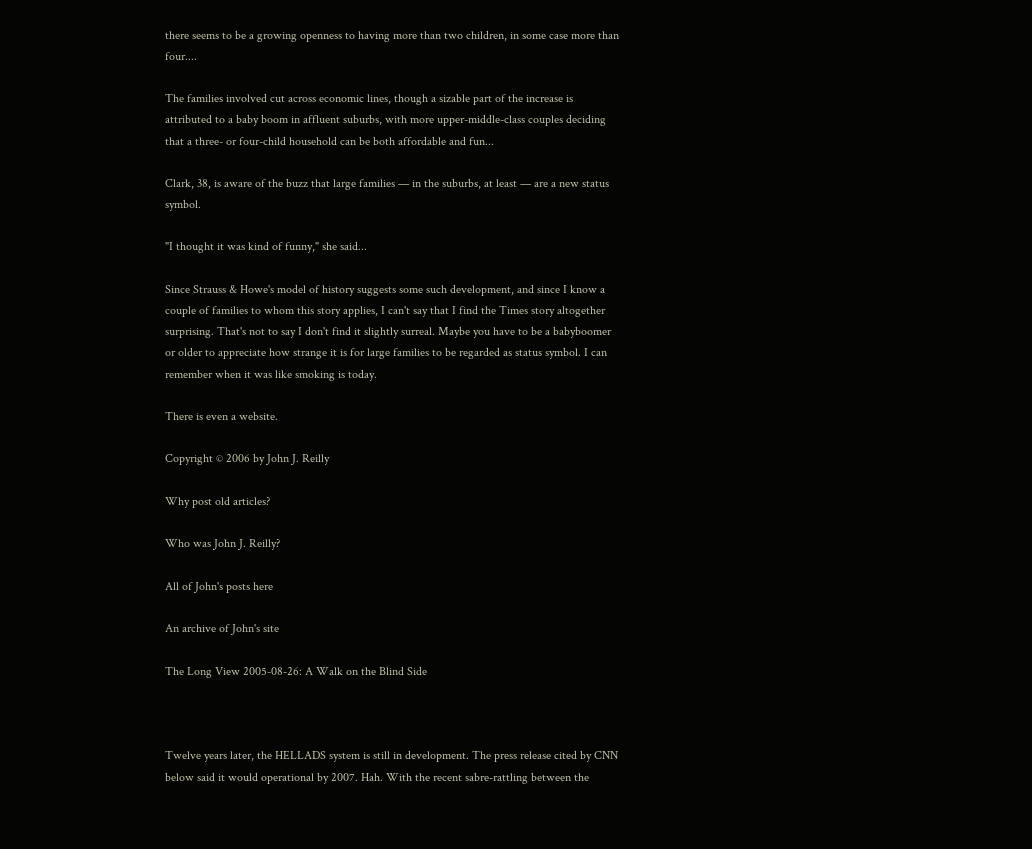there seems to be a growing openness to having more than two children, in some case more than four....

The families involved cut across economic lines, though a sizable part of the increase is attributed to a baby boom in affluent suburbs, with more upper-middle-class couples deciding that a three- or four-child household can be both affordable and fun...

Clark, 38, is aware of the buzz that large families — in the suburbs, at least — are a new status symbol.

"I thought it was kind of funny," she said...

Since Strauss & Howe's model of history suggests some such development, and since I know a couple of families to whom this story applies, I can't say that I find the Times story altogether surprising. That's not to say I don't find it slightly surreal. Maybe you have to be a babyboomer or older to appreciate how strange it is for large families to be regarded as status symbol. I can remember when it was like smoking is today.

There is even a website.

Copyright © 2006 by John J. Reilly

Why post old articles?

Who was John J. Reilly?

All of John's posts here

An archive of John's site

The Long View 2005-08-26: A Walk on the Blind Side



Twelve years later, the HELLADS system is still in development. The press release cited by CNN below said it would operational by 2007. Hah. With the recent sabre-rattling between the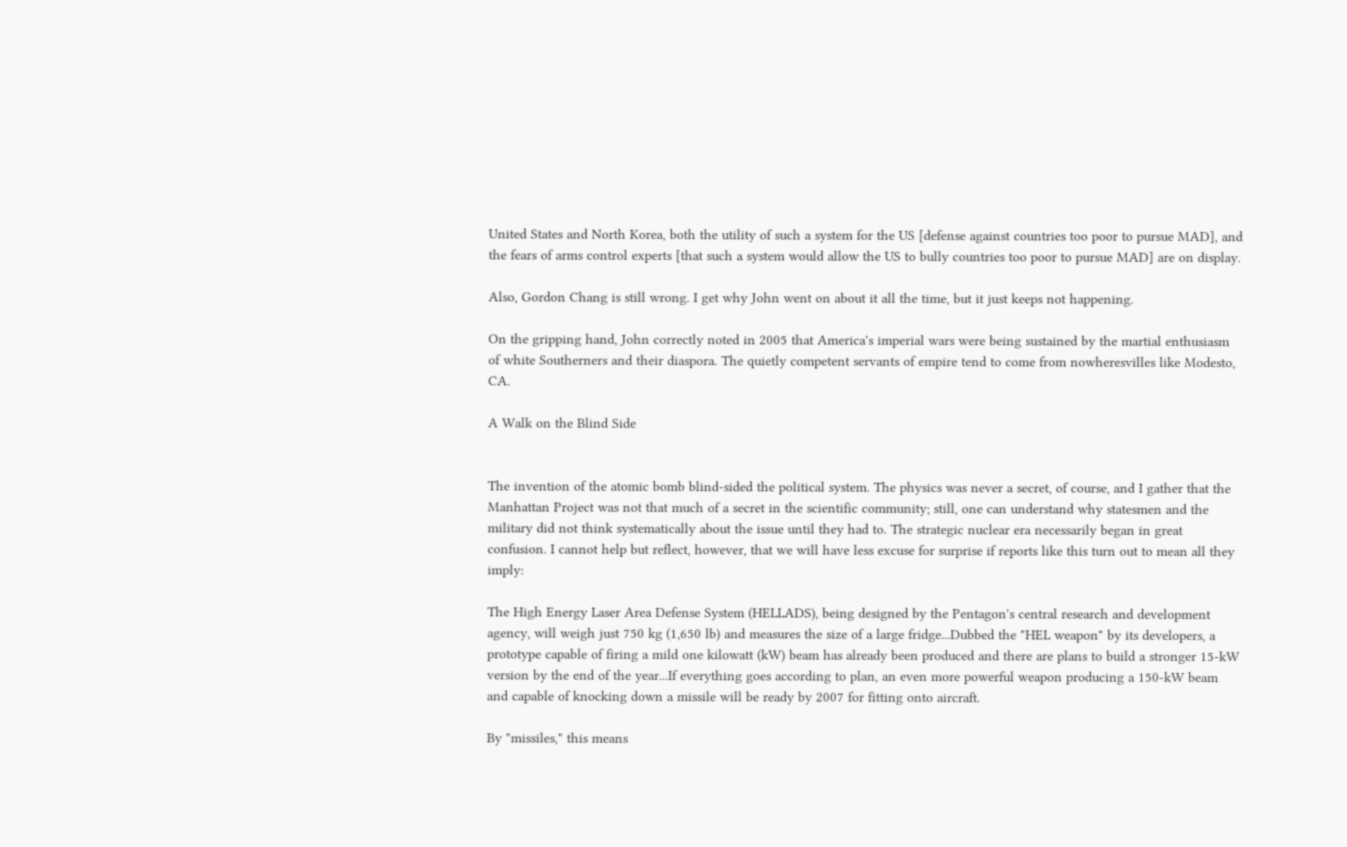United States and North Korea, both the utility of such a system for the US [defense against countries too poor to pursue MAD], and the fears of arms control experts [that such a system would allow the US to bully countries too poor to pursue MAD] are on display.

Also, Gordon Chang is still wrong. I get why John went on about it all the time, but it just keeps not happening.

On the gripping hand, John correctly noted in 2005 that America's imperial wars were being sustained by the martial enthusiasm of white Southerners and their diaspora. The quietly competent servants of empire tend to come from nowheresvilles like Modesto, CA.

A Walk on the Blind Side


The invention of the atomic bomb blind-sided the political system. The physics was never a secret, of course, and I gather that the Manhattan Project was not that much of a secret in the scientific community; still, one can understand why statesmen and the military did not think systematically about the issue until they had to. The strategic nuclear era necessarily began in great confusion. I cannot help but reflect, however, that we will have less excuse for surprise if reports like this turn out to mean all they imply:

The High Energy Laser Area Defense System (HELLADS), being designed by the Pentagon's central research and development agency, will weigh just 750 kg (1,650 lb) and measures the size of a large fridge...Dubbed the "HEL weapon" by its developers, a prototype capable of firing a mild one kilowatt (kW) beam has already been produced and there are plans to build a stronger 15-kW version by the end of the year...If everything goes according to plan, an even more powerful weapon producing a 150-kW beam and capable of knocking down a missile will be ready by 2007 for fitting onto aircraft.

By "missiles," this means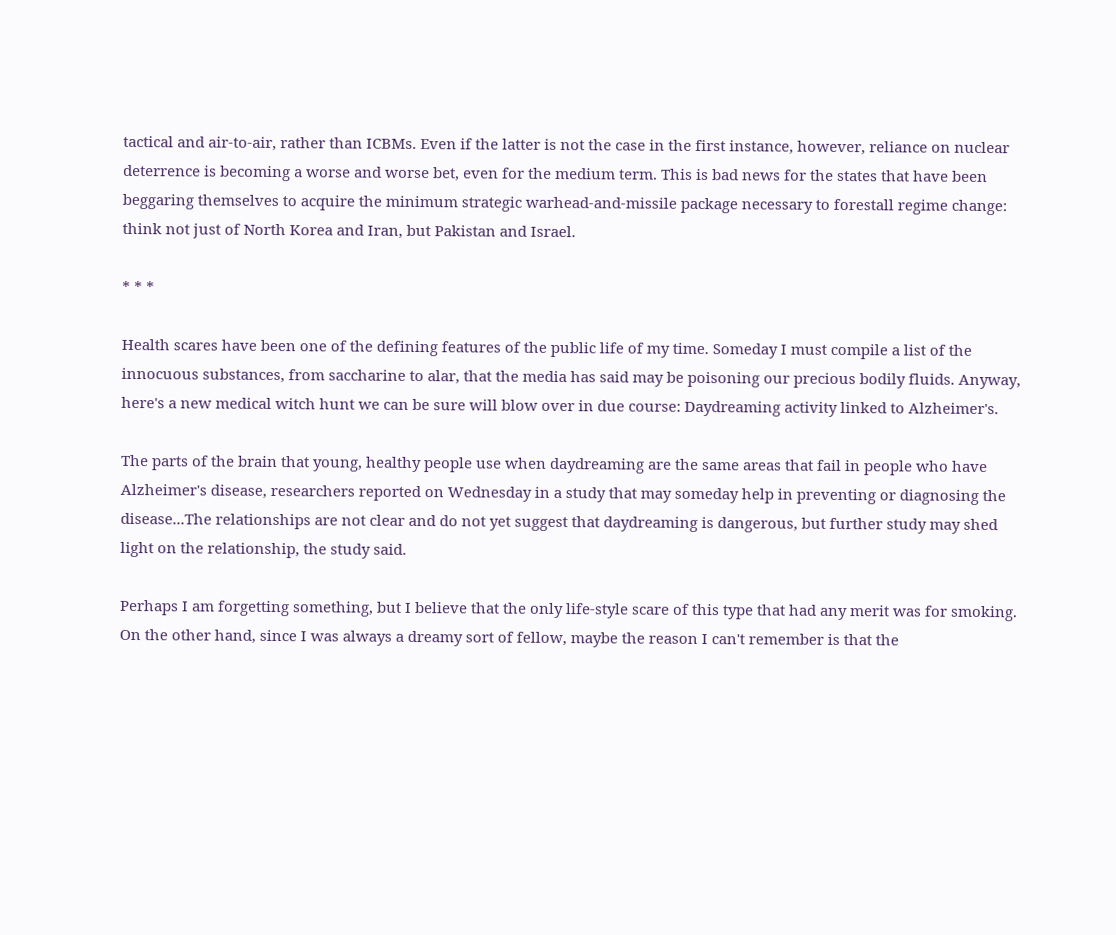tactical and air-to-air, rather than ICBMs. Even if the latter is not the case in the first instance, however, reliance on nuclear deterrence is becoming a worse and worse bet, even for the medium term. This is bad news for the states that have been beggaring themselves to acquire the minimum strategic warhead-and-missile package necessary to forestall regime change: think not just of North Korea and Iran, but Pakistan and Israel.

* * *

Health scares have been one of the defining features of the public life of my time. Someday I must compile a list of the innocuous substances, from saccharine to alar, that the media has said may be poisoning our precious bodily fluids. Anyway, here's a new medical witch hunt we can be sure will blow over in due course: Daydreaming activity linked to Alzheimer's.

The parts of the brain that young, healthy people use when daydreaming are the same areas that fail in people who have Alzheimer's disease, researchers reported on Wednesday in a study that may someday help in preventing or diagnosing the disease...The relationships are not clear and do not yet suggest that daydreaming is dangerous, but further study may shed light on the relationship, the study said.

Perhaps I am forgetting something, but I believe that the only life-style scare of this type that had any merit was for smoking. On the other hand, since I was always a dreamy sort of fellow, maybe the reason I can't remember is that the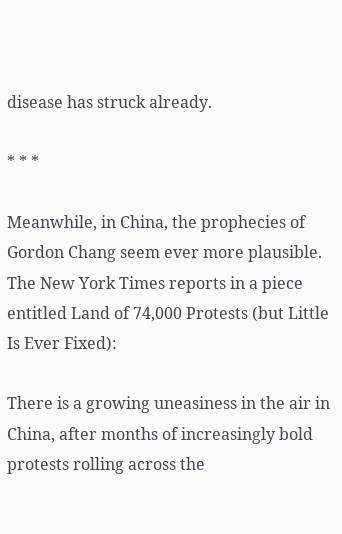disease has struck already.

* * *

Meanwhile, in China, the prophecies of Gordon Chang seem ever more plausible. The New York Times reports in a piece entitled Land of 74,000 Protests (but Little Is Ever Fixed):

There is a growing uneasiness in the air in China, after months of increasingly bold protests rolling across the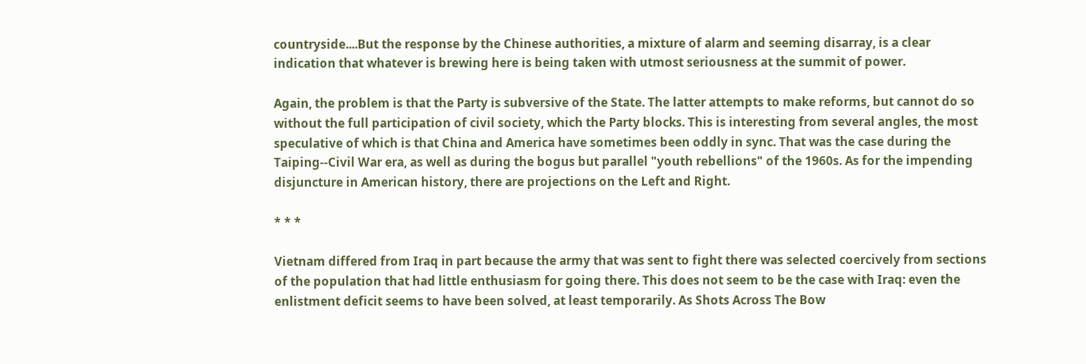countryside....But the response by the Chinese authorities, a mixture of alarm and seeming disarray, is a clear indication that whatever is brewing here is being taken with utmost seriousness at the summit of power.

Again, the problem is that the Party is subversive of the State. The latter attempts to make reforms, but cannot do so without the full participation of civil society, which the Party blocks. This is interesting from several angles, the most speculative of which is that China and America have sometimes been oddly in sync. That was the case during the Taiping--Civil War era, as well as during the bogus but parallel "youth rebellions" of the 1960s. As for the impending disjuncture in American history, there are projections on the Left and Right.

* * *

Vietnam differed from Iraq in part because the army that was sent to fight there was selected coercively from sections of the population that had little enthusiasm for going there. This does not seem to be the case with Iraq: even the enlistment deficit seems to have been solved, at least temporarily. As Shots Across The Bow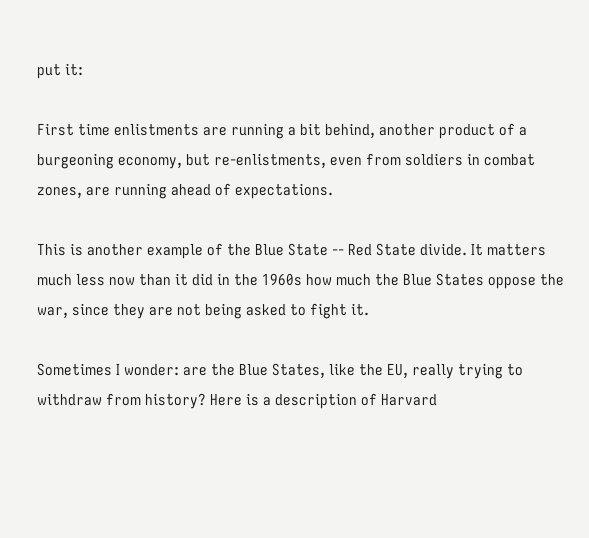put it:

First time enlistments are running a bit behind, another product of a burgeoning economy, but re-enlistments, even from soldiers in combat zones, are running ahead of expectations.

This is another example of the Blue State -- Red State divide. It matters much less now than it did in the 1960s how much the Blue States oppose the war, since they are not being asked to fight it.

Sometimes I wonder: are the Blue States, like the EU, really trying to withdraw from history? Here is a description of Harvard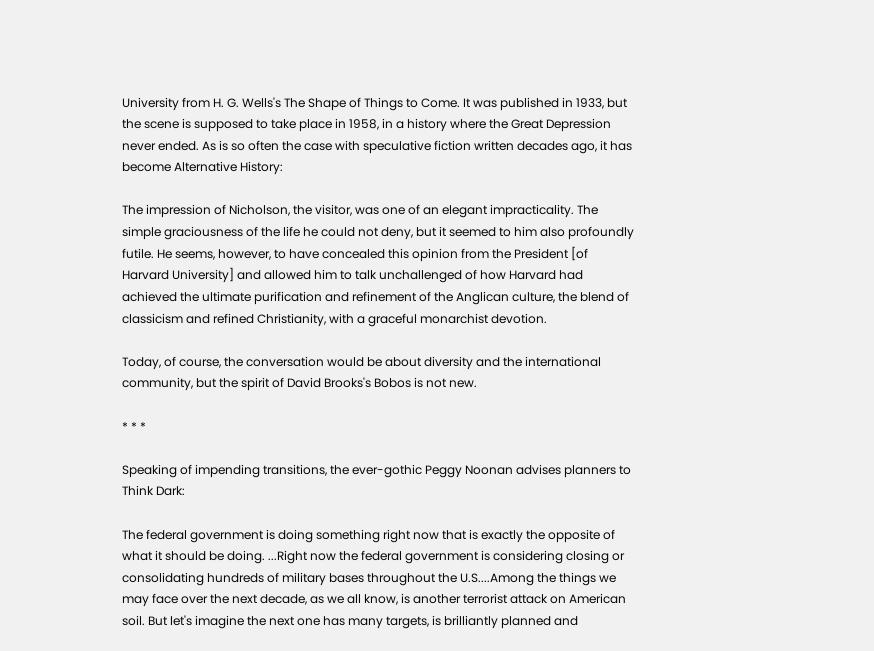University from H. G. Wells's The Shape of Things to Come. It was published in 1933, but the scene is supposed to take place in 1958, in a history where the Great Depression never ended. As is so often the case with speculative fiction written decades ago, it has become Alternative History:

The impression of Nicholson, the visitor, was one of an elegant impracticality. The simple graciousness of the life he could not deny, but it seemed to him also profoundly futile. He seems, however, to have concealed this opinion from the President [of Harvard University] and allowed him to talk unchallenged of how Harvard had achieved the ultimate purification and refinement of the Anglican culture, the blend of classicism and refined Christianity, with a graceful monarchist devotion.

Today, of course, the conversation would be about diversity and the international community, but the spirit of David Brooks's Bobos is not new.

* * *

Speaking of impending transitions, the ever-gothic Peggy Noonan advises planners to Think Dark:

The federal government is doing something right now that is exactly the opposite of what it should be doing. ...Right now the federal government is considering closing or consolidating hundreds of military bases throughout the U.S....Among the things we may face over the next decade, as we all know, is another terrorist attack on American soil. But let's imagine the next one has many targets, is brilliantly planned and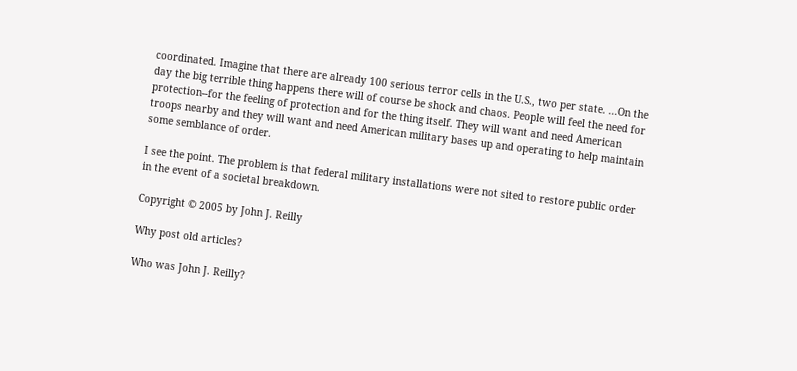coordinated. Imagine that there are already 100 serious terror cells in the U.S., two per state. ...On the day the big terrible thing happens there will of course be shock and chaos. People will feel the need for protection--for the feeling of protection and for the thing itself. They will want and need American troops nearby and they will want and need American military bases up and operating to help maintain some semblance of order.

I see the point. The problem is that federal military installations were not sited to restore public order in the event of a societal breakdown.

Copyright © 2005 by John J. Reilly

Why post old articles?

Who was John J. Reilly?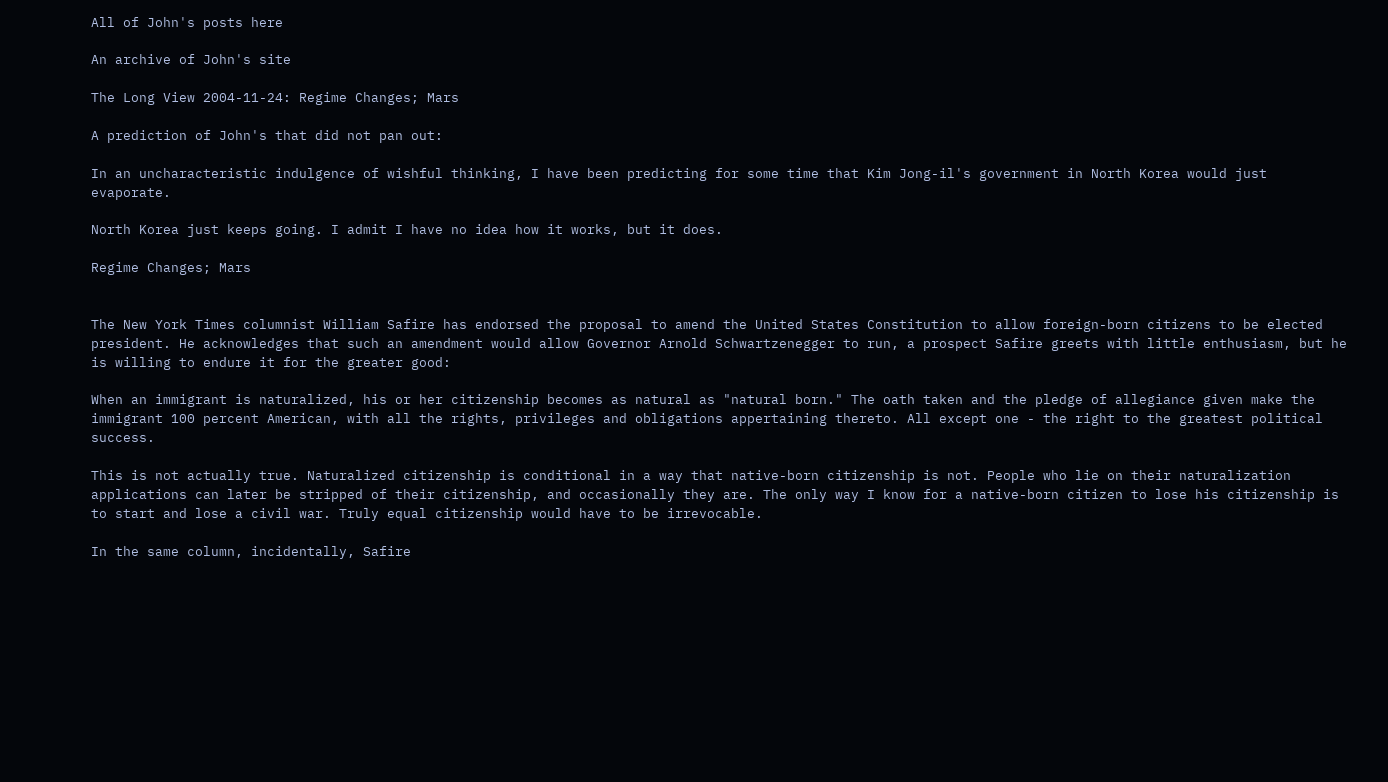All of John's posts here

An archive of John's site

The Long View 2004-11-24: Regime Changes; Mars

A prediction of John's that did not pan out:

In an uncharacteristic indulgence of wishful thinking, I have been predicting for some time that Kim Jong-il's government in North Korea would just evaporate.

North Korea just keeps going. I admit I have no idea how it works, but it does.

Regime Changes; Mars


The New York Times columnist William Safire has endorsed the proposal to amend the United States Constitution to allow foreign-born citizens to be elected president. He acknowledges that such an amendment would allow Governor Arnold Schwartzenegger to run, a prospect Safire greets with little enthusiasm, but he is willing to endure it for the greater good:

When an immigrant is naturalized, his or her citizenship becomes as natural as "natural born." The oath taken and the pledge of allegiance given make the immigrant 100 percent American, with all the rights, privileges and obligations appertaining thereto. All except one - the right to the greatest political success.

This is not actually true. Naturalized citizenship is conditional in a way that native-born citizenship is not. People who lie on their naturalization applications can later be stripped of their citizenship, and occasionally they are. The only way I know for a native-born citizen to lose his citizenship is to start and lose a civil war. Truly equal citizenship would have to be irrevocable.

In the same column, incidentally, Safire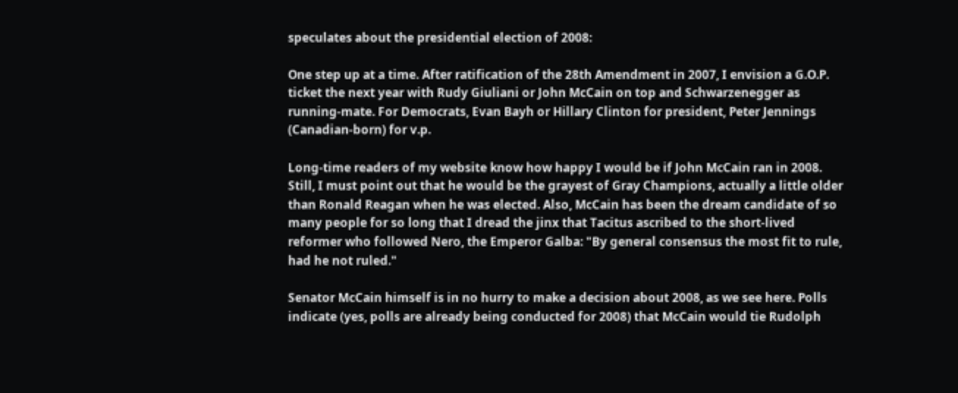speculates about the presidential election of 2008:

One step up at a time. After ratification of the 28th Amendment in 2007, I envision a G.O.P. ticket the next year with Rudy Giuliani or John McCain on top and Schwarzenegger as running-mate. For Democrats, Evan Bayh or Hillary Clinton for president, Peter Jennings (Canadian-born) for v.p.

Long-time readers of my website know how happy I would be if John McCain ran in 2008. Still, I must point out that he would be the grayest of Gray Champions, actually a little older than Ronald Reagan when he was elected. Also, McCain has been the dream candidate of so many people for so long that I dread the jinx that Tacitus ascribed to the short-lived reformer who followed Nero, the Emperor Galba: "By general consensus the most fit to rule, had he not ruled."

Senator McCain himself is in no hurry to make a decision about 2008, as we see here. Polls indicate (yes, polls are already being conducted for 2008) that McCain would tie Rudolph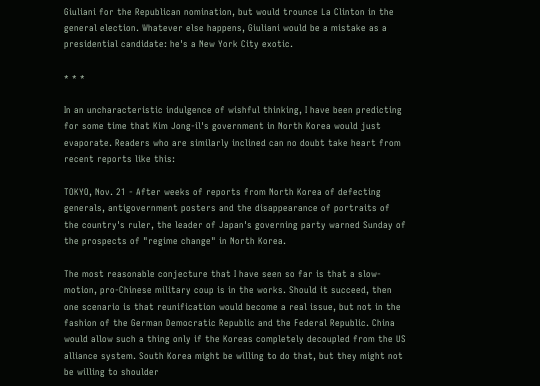Giuliani for the Republican nomination, but would trounce La Clinton in the general election. Whatever else happens, Giuliani would be a mistake as a presidential candidate: he's a New York City exotic.

* * *

In an uncharacteristic indulgence of wishful thinking, I have been predicting for some time that Kim Jong-il's government in North Korea would just evaporate. Readers who are similarly inclined can no doubt take heart from recent reports like this:

TOKYO, Nov. 21 - After weeks of reports from North Korea of defecting generals, antigovernment posters and the disappearance of portraits of the country's ruler, the leader of Japan's governing party warned Sunday of the prospects of "regime change" in North Korea.

The most reasonable conjecture that I have seen so far is that a slow-motion, pro-Chinese military coup is in the works. Should it succeed, then one scenario is that reunification would become a real issue, but not in the fashion of the German Democratic Republic and the Federal Republic. China would allow such a thing only if the Koreas completely decoupled from the US alliance system. South Korea might be willing to do that, but they might not be willing to shoulder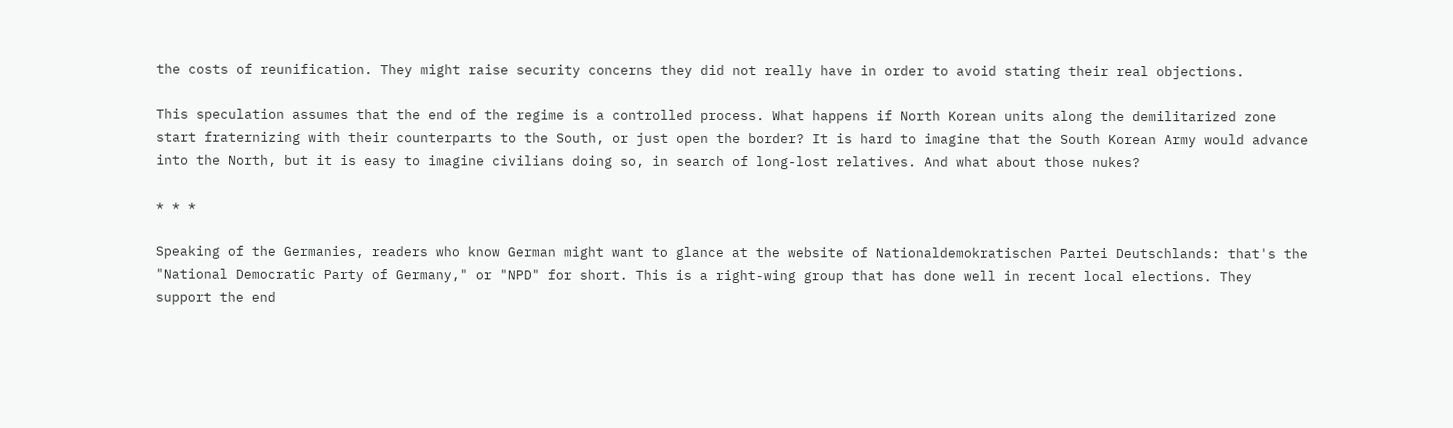the costs of reunification. They might raise security concerns they did not really have in order to avoid stating their real objections.

This speculation assumes that the end of the regime is a controlled process. What happens if North Korean units along the demilitarized zone start fraternizing with their counterparts to the South, or just open the border? It is hard to imagine that the South Korean Army would advance into the North, but it is easy to imagine civilians doing so, in search of long-lost relatives. And what about those nukes?

* * *

Speaking of the Germanies, readers who know German might want to glance at the website of Nationaldemokratischen Partei Deutschlands: that's the "National Democratic Party of Germany," or "NPD" for short. This is a right-wing group that has done well in recent local elections. They support the end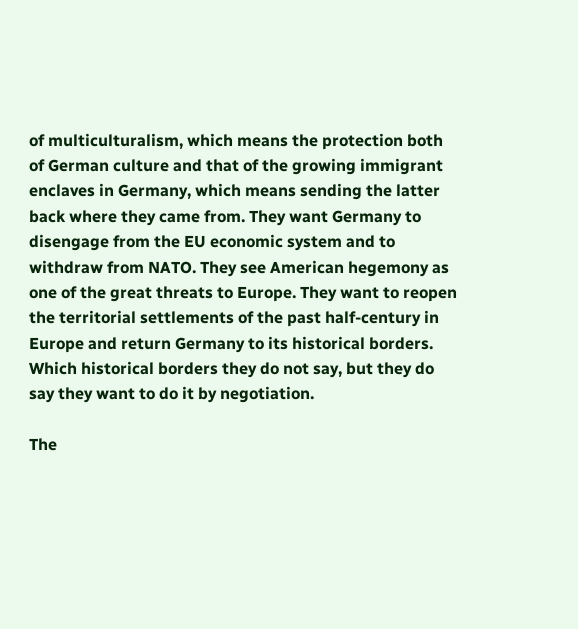of multiculturalism, which means the protection both of German culture and that of the growing immigrant enclaves in Germany, which means sending the latter back where they came from. They want Germany to disengage from the EU economic system and to withdraw from NATO. They see American hegemony as one of the great threats to Europe. They want to reopen the territorial settlements of the past half-century in Europe and return Germany to its historical borders. Which historical borders they do not say, but they do say they want to do it by negotiation.

The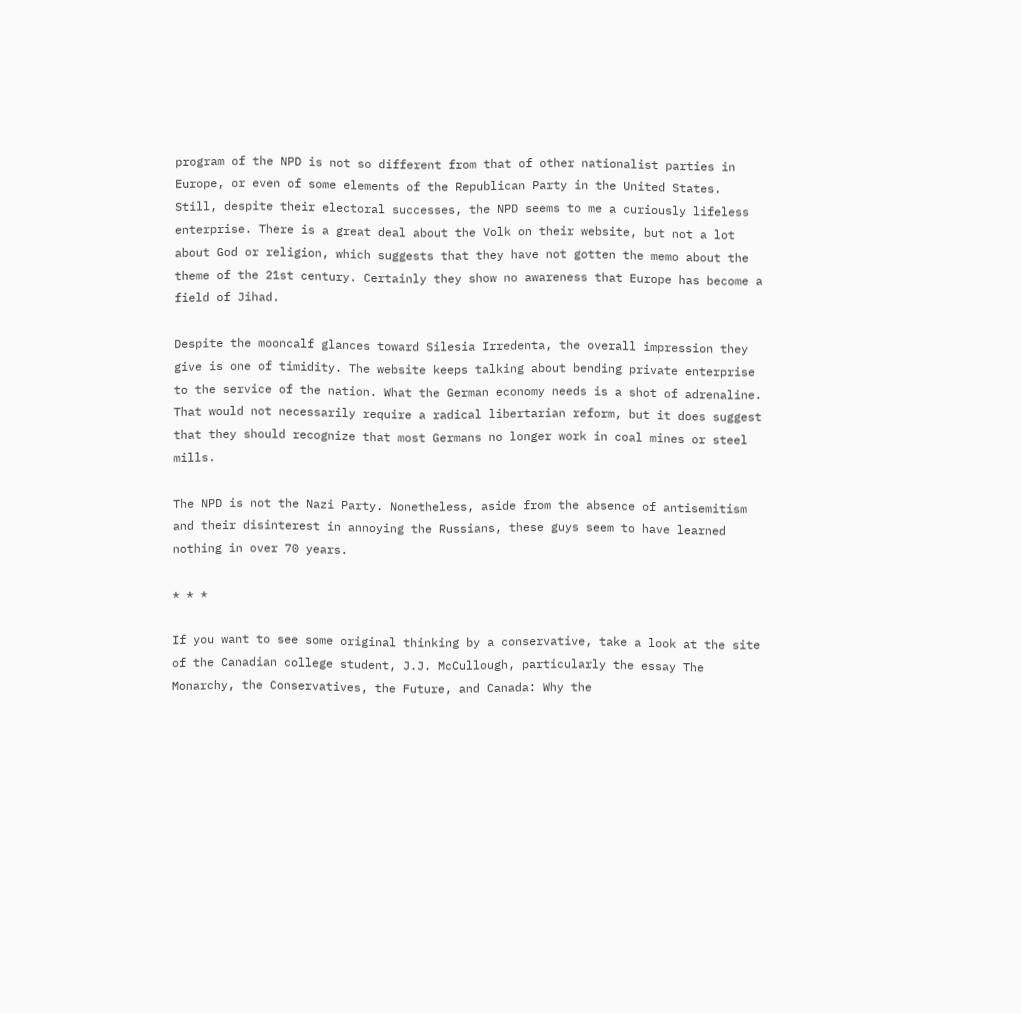program of the NPD is not so different from that of other nationalist parties in Europe, or even of some elements of the Republican Party in the United States. Still, despite their electoral successes, the NPD seems to me a curiously lifeless enterprise. There is a great deal about the Volk on their website, but not a lot about God or religion, which suggests that they have not gotten the memo about the theme of the 21st century. Certainly they show no awareness that Europe has become a field of Jihad.

Despite the mooncalf glances toward Silesia Irredenta, the overall impression they give is one of timidity. The website keeps talking about bending private enterprise to the service of the nation. What the German economy needs is a shot of adrenaline. That would not necessarily require a radical libertarian reform, but it does suggest that they should recognize that most Germans no longer work in coal mines or steel mills.

The NPD is not the Nazi Party. Nonetheless, aside from the absence of antisemitism and their disinterest in annoying the Russians, these guys seem to have learned nothing in over 70 years.

* * *

If you want to see some original thinking by a conservative, take a look at the site of the Canadian college student, J.J. McCullough, particularly the essay The Monarchy, the Conservatives, the Future, and Canada: Why the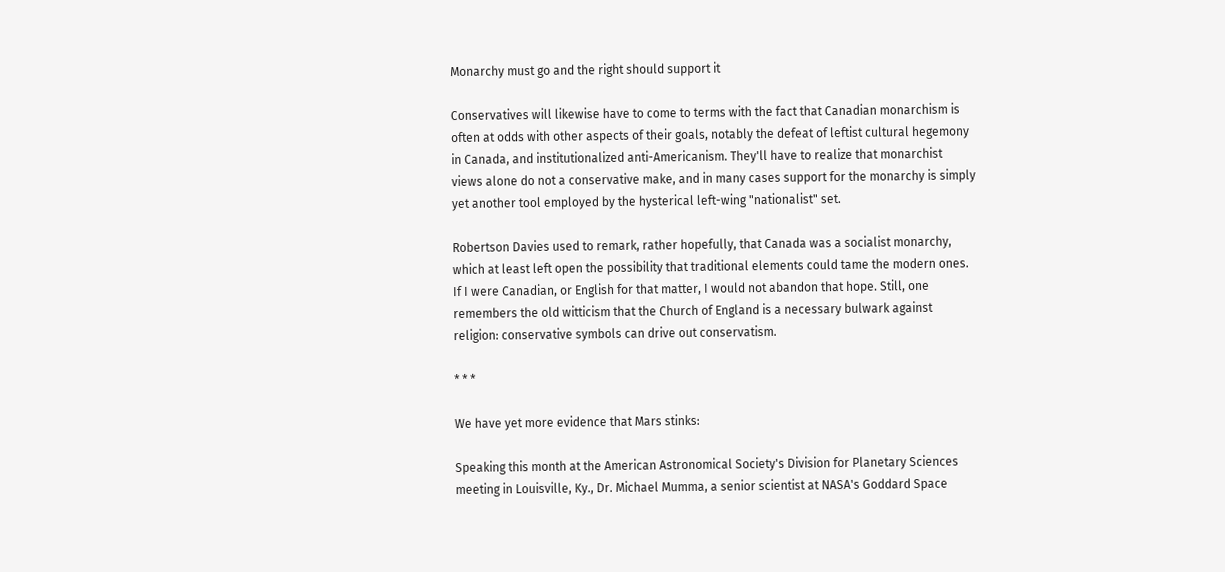Monarchy must go and the right should support it

Conservatives will likewise have to come to terms with the fact that Canadian monarchism is often at odds with other aspects of their goals, notably the defeat of leftist cultural hegemony in Canada, and institutionalized anti-Americanism. They'll have to realize that monarchist views alone do not a conservative make, and in many cases support for the monarchy is simply yet another tool employed by the hysterical left-wing "nationalist" set.

Robertson Davies used to remark, rather hopefully, that Canada was a socialist monarchy, which at least left open the possibility that traditional elements could tame the modern ones. If I were Canadian, or English for that matter, I would not abandon that hope. Still, one remembers the old witticism that the Church of England is a necessary bulwark against religion: conservative symbols can drive out conservatism.

* * *

We have yet more evidence that Mars stinks:

Speaking this month at the American Astronomical Society's Division for Planetary Sciences meeting in Louisville, Ky., Dr. Michael Mumma, a senior scientist at NASA's Goddard Space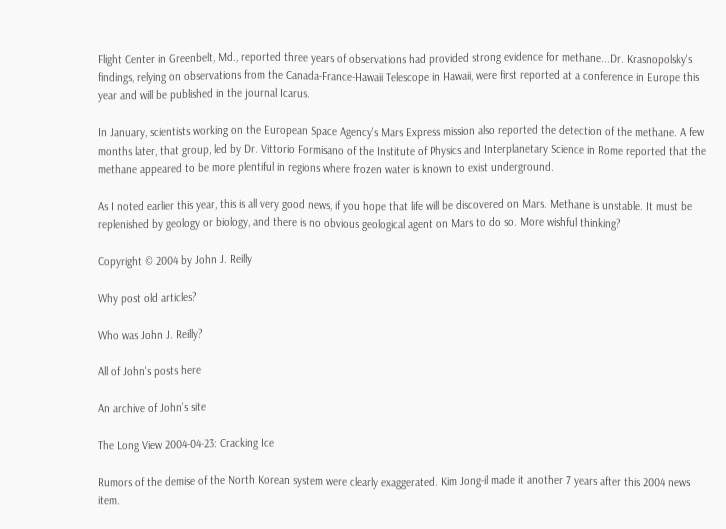Flight Center in Greenbelt, Md., reported three years of observations had provided strong evidence for methane...Dr. Krasnopolsky's findings, relying on observations from the Canada-France-Hawaii Telescope in Hawaii, were first reported at a conference in Europe this year and will be published in the journal Icarus.

In January, scientists working on the European Space Agency's Mars Express mission also reported the detection of the methane. A few months later, that group, led by Dr. Vittorio Formisano of the Institute of Physics and Interplanetary Science in Rome reported that the methane appeared to be more plentiful in regions where frozen water is known to exist underground.

As I noted earlier this year, this is all very good news, if you hope that life will be discovered on Mars. Methane is unstable. It must be replenished by geology or biology, and there is no obvious geological agent on Mars to do so. More wishful thinking?

Copyright © 2004 by John J. Reilly

Why post old articles?

Who was John J. Reilly?

All of John's posts here

An archive of John's site

The Long View 2004-04-23: Cracking Ice

Rumors of the demise of the North Korean system were clearly exaggerated. Kim Jong-il made it another 7 years after this 2004 news item.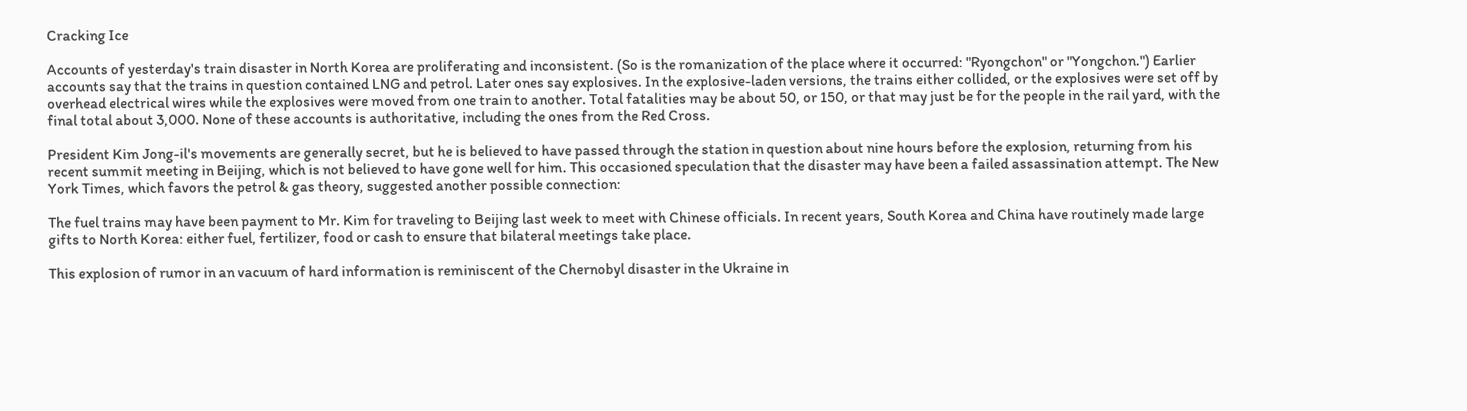Cracking Ice

Accounts of yesterday's train disaster in North Korea are proliferating and inconsistent. (So is the romanization of the place where it occurred: "Ryongchon" or "Yongchon.") Earlier accounts say that the trains in question contained LNG and petrol. Later ones say explosives. In the explosive-laden versions, the trains either collided, or the explosives were set off by overhead electrical wires while the explosives were moved from one train to another. Total fatalities may be about 50, or 150, or that may just be for the people in the rail yard, with the final total about 3,000. None of these accounts is authoritative, including the ones from the Red Cross.

President Kim Jong-il's movements are generally secret, but he is believed to have passed through the station in question about nine hours before the explosion, returning from his recent summit meeting in Beijing, which is not believed to have gone well for him. This occasioned speculation that the disaster may have been a failed assassination attempt. The New York Times, which favors the petrol & gas theory, suggested another possible connection:

The fuel trains may have been payment to Mr. Kim for traveling to Beijing last week to meet with Chinese officials. In recent years, South Korea and China have routinely made large gifts to North Korea: either fuel, fertilizer, food or cash to ensure that bilateral meetings take place.

This explosion of rumor in an vacuum of hard information is reminiscent of the Chernobyl disaster in the Ukraine in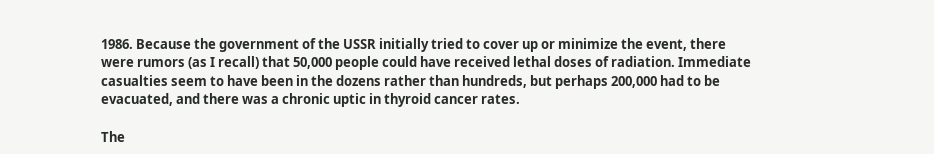1986. Because the government of the USSR initially tried to cover up or minimize the event, there were rumors (as I recall) that 50,000 people could have received lethal doses of radiation. Immediate casualties seem to have been in the dozens rather than hundreds, but perhaps 200,000 had to be evacuated, and there was a chronic uptic in thyroid cancer rates.

The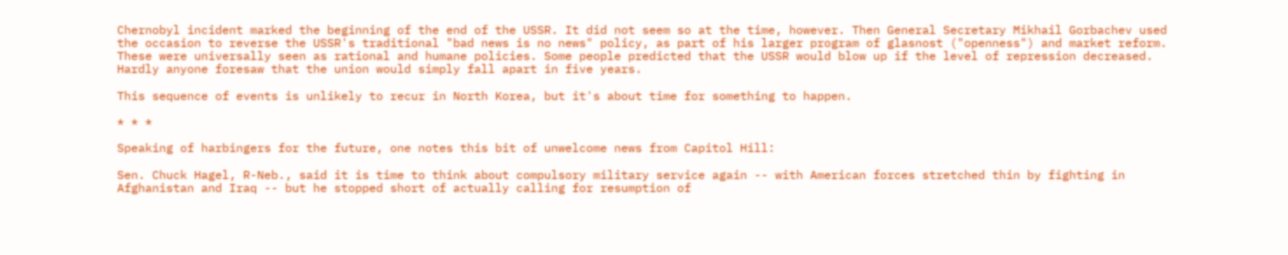Chernobyl incident marked the beginning of the end of the USSR. It did not seem so at the time, however. Then General Secretary Mikhail Gorbachev used the occasion to reverse the USSR's traditional "bad news is no news" policy, as part of his larger program of glasnost ("openness") and market reform. These were universally seen as rational and humane policies. Some people predicted that the USSR would blow up if the level of repression decreased. Hardly anyone foresaw that the union would simply fall apart in five years.

This sequence of events is unlikely to recur in North Korea, but it's about time for something to happen.

* * *

Speaking of harbingers for the future, one notes this bit of unwelcome news from Capitol Hill:

Sen. Chuck Hagel, R-Neb., said it is time to think about compulsory military service again -- with American forces stretched thin by fighting in Afghanistan and Iraq -- but he stopped short of actually calling for resumption of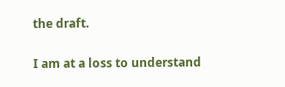the draft.

I am at a loss to understand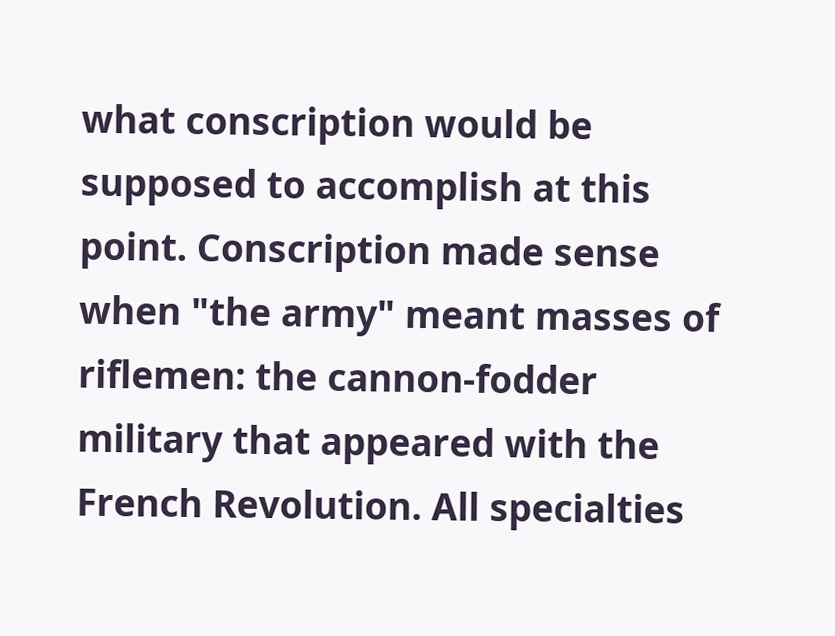what conscription would be supposed to accomplish at this point. Conscription made sense when "the army" meant masses of riflemen: the cannon-fodder military that appeared with the French Revolution. All specialties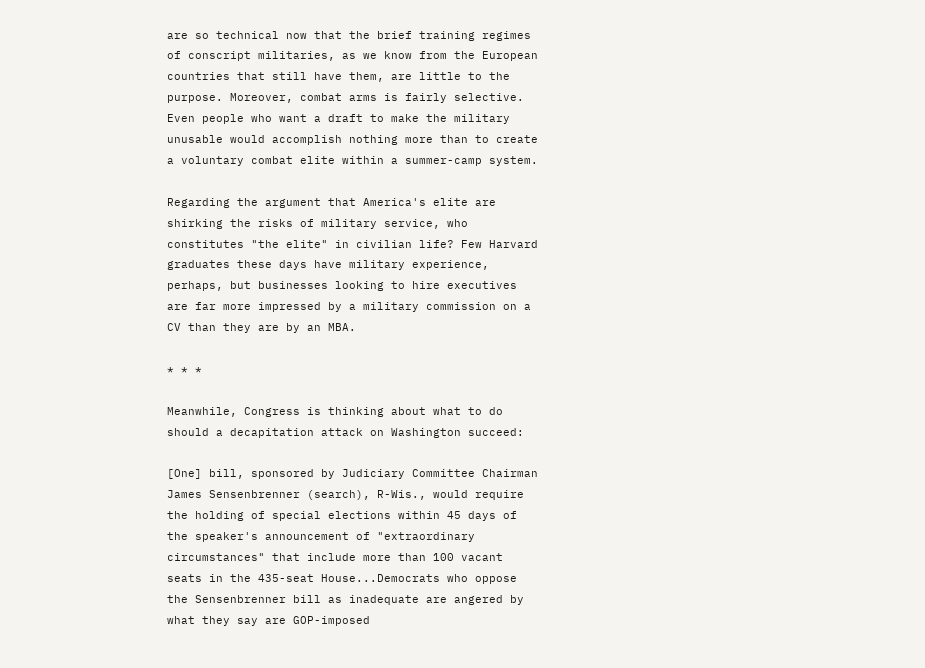are so technical now that the brief training regimes of conscript militaries, as we know from the European countries that still have them, are little to the purpose. Moreover, combat arms is fairly selective. Even people who want a draft to make the military unusable would accomplish nothing more than to create a voluntary combat elite within a summer-camp system.

Regarding the argument that America's elite are shirking the risks of military service, who constitutes "the elite" in civilian life? Few Harvard graduates these days have military experience, perhaps, but businesses looking to hire executives are far more impressed by a military commission on a CV than they are by an MBA.

* * *

Meanwhile, Congress is thinking about what to do should a decapitation attack on Washington succeed:

[One] bill, sponsored by Judiciary Committee Chairman James Sensenbrenner (search), R-Wis., would require the holding of special elections within 45 days of the speaker's announcement of "extraordinary circumstances" that include more than 100 vacant seats in the 435-seat House...Democrats who oppose the Sensenbrenner bill as inadequate are angered by what they say are GOP-imposed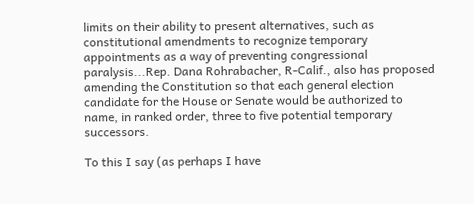limits on their ability to present alternatives, such as constitutional amendments to recognize temporary appointments as a way of preventing congressional paralysis...Rep. Dana Rohrabacher, R-Calif., also has proposed amending the Constitution so that each general election candidate for the House or Senate would be authorized to name, in ranked order, three to five potential temporary successors.

To this I say (as perhaps I have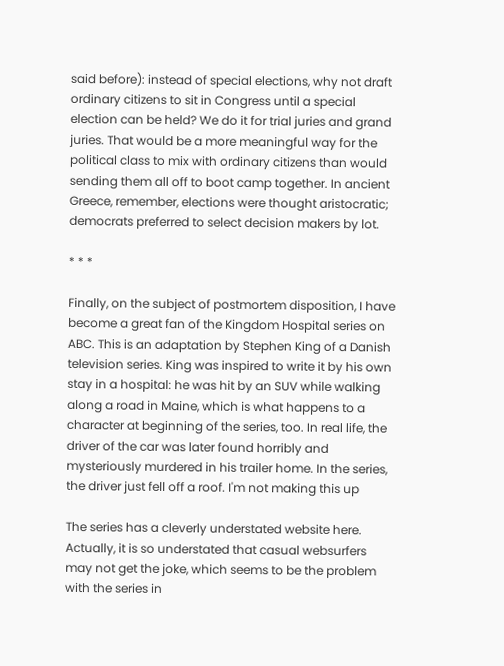said before): instead of special elections, why not draft ordinary citizens to sit in Congress until a special election can be held? We do it for trial juries and grand juries. That would be a more meaningful way for the political class to mix with ordinary citizens than would sending them all off to boot camp together. In ancient Greece, remember, elections were thought aristocratic; democrats preferred to select decision makers by lot.

* * *

Finally, on the subject of postmortem disposition, I have become a great fan of the Kingdom Hospital series on ABC. This is an adaptation by Stephen King of a Danish television series. King was inspired to write it by his own stay in a hospital: he was hit by an SUV while walking along a road in Maine, which is what happens to a character at beginning of the series, too. In real life, the driver of the car was later found horribly and mysteriously murdered in his trailer home. In the series, the driver just fell off a roof. I'm not making this up

The series has a cleverly understated website here. Actually, it is so understated that casual websurfers may not get the joke, which seems to be the problem with the series in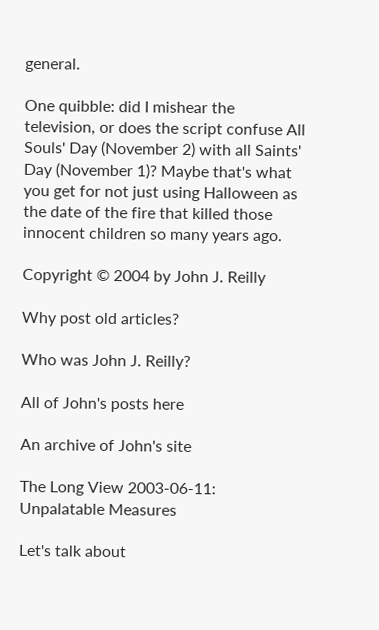general.

One quibble: did I mishear the television, or does the script confuse All Souls' Day (November 2) with all Saints' Day (November 1)? Maybe that's what you get for not just using Halloween as the date of the fire that killed those innocent children so many years ago.

Copyright © 2004 by John J. Reilly

Why post old articles?

Who was John J. Reilly?

All of John's posts here

An archive of John's site

The Long View 2003-06-11: Unpalatable Measures

Let's talk about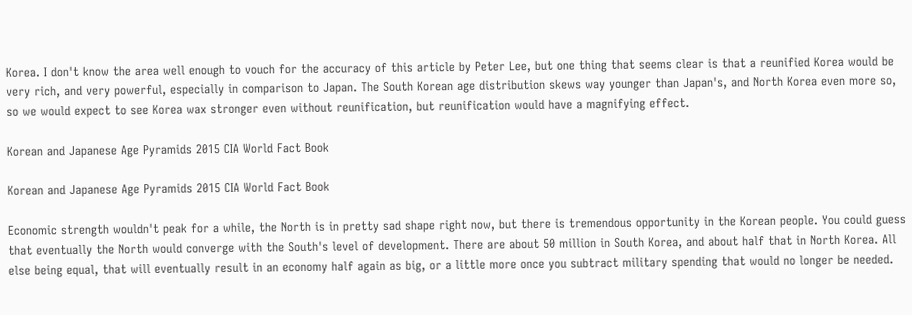Korea. I don't know the area well enough to vouch for the accuracy of this article by Peter Lee, but one thing that seems clear is that a reunified Korea would be very rich, and very powerful, especially in comparison to Japan. The South Korean age distribution skews way younger than Japan's, and North Korea even more so, so we would expect to see Korea wax stronger even without reunification, but reunification would have a magnifying effect.

Korean and Japanese Age Pyramids 2015 CIA World Fact Book

Korean and Japanese Age Pyramids 2015 CIA World Fact Book

Economic strength wouldn't peak for a while, the North is in pretty sad shape right now, but there is tremendous opportunity in the Korean people. You could guess that eventually the North would converge with the South's level of development. There are about 50 million in South Korea, and about half that in North Korea. All else being equal, that will eventually result in an economy half again as big, or a little more once you subtract military spending that would no longer be needed.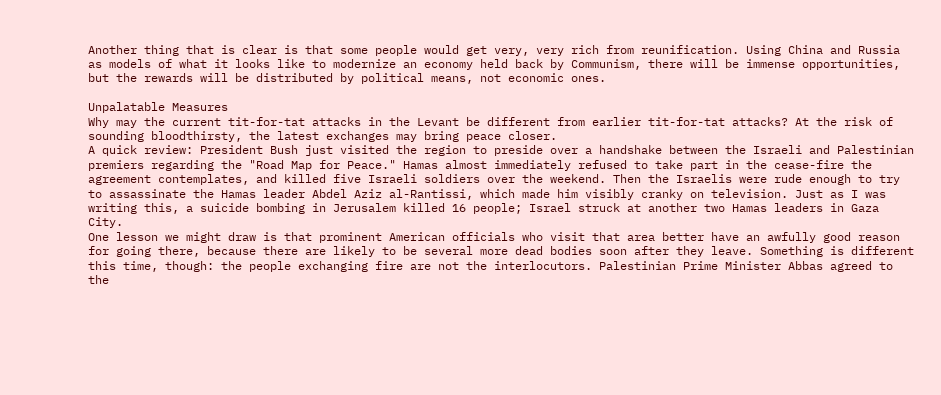Another thing that is clear is that some people would get very, very rich from reunification. Using China and Russia as models of what it looks like to modernize an economy held back by Communism, there will be immense opportunities, but the rewards will be distributed by political means, not economic ones.

Unpalatable Measures
Why may the current tit-for-tat attacks in the Levant be different from earlier tit-for-tat attacks? At the risk of sounding bloodthirsty, the latest exchanges may bring peace closer.
A quick review: President Bush just visited the region to preside over a handshake between the Israeli and Palestinian premiers regarding the "Road Map for Peace." Hamas almost immediately refused to take part in the cease-fire the agreement contemplates, and killed five Israeli soldiers over the weekend. Then the Israelis were rude enough to try to assassinate the Hamas leader Abdel Aziz al-Rantissi, which made him visibly cranky on television. Just as I was writing this, a suicide bombing in Jerusalem killed 16 people; Israel struck at another two Hamas leaders in Gaza City.
One lesson we might draw is that prominent American officials who visit that area better have an awfully good reason for going there, because there are likely to be several more dead bodies soon after they leave. Something is different this time, though: the people exchanging fire are not the interlocutors. Palestinian Prime Minister Abbas agreed to the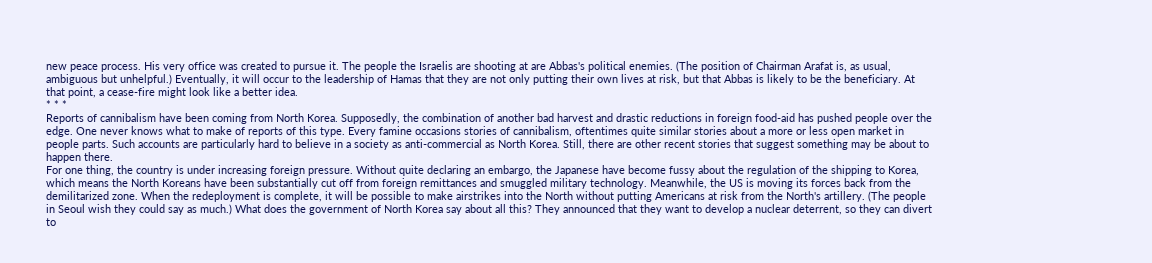new peace process. His very office was created to pursue it. The people the Israelis are shooting at are Abbas's political enemies. (The position of Chairman Arafat is, as usual, ambiguous but unhelpful.) Eventually, it will occur to the leadership of Hamas that they are not only putting their own lives at risk, but that Abbas is likely to be the beneficiary. At that point, a cease-fire might look like a better idea.
* * *
Reports of cannibalism have been coming from North Korea. Supposedly, the combination of another bad harvest and drastic reductions in foreign food-aid has pushed people over the edge. One never knows what to make of reports of this type. Every famine occasions stories of cannibalism, oftentimes quite similar stories about a more or less open market in people parts. Such accounts are particularly hard to believe in a society as anti-commercial as North Korea. Still, there are other recent stories that suggest something may be about to happen there.
For one thing, the country is under increasing foreign pressure. Without quite declaring an embargo, the Japanese have become fussy about the regulation of the shipping to Korea, which means the North Koreans have been substantially cut off from foreign remittances and smuggled military technology. Meanwhile, the US is moving its forces back from the demilitarized zone. When the redeployment is complete, it will be possible to make airstrikes into the North without putting Americans at risk from the North's artillery. (The people in Seoul wish they could say as much.) What does the government of North Korea say about all this? They announced that they want to develop a nuclear deterrent, so they can divert to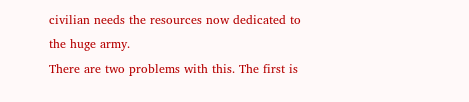civilian needs the resources now dedicated to the huge army.
There are two problems with this. The first is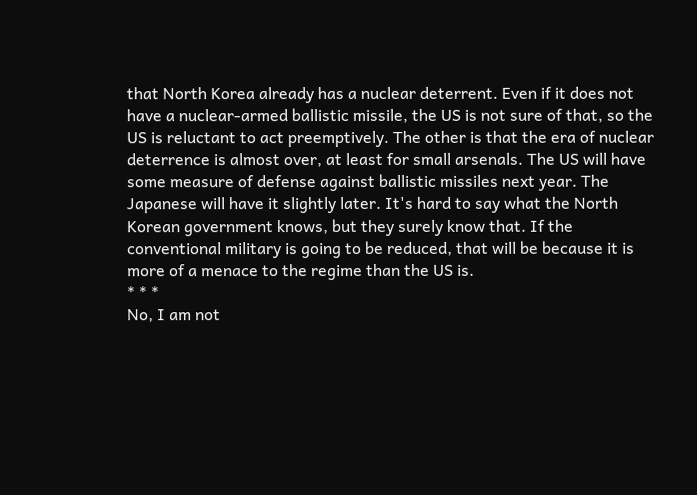that North Korea already has a nuclear deterrent. Even if it does not have a nuclear-armed ballistic missile, the US is not sure of that, so the US is reluctant to act preemptively. The other is that the era of nuclear deterrence is almost over, at least for small arsenals. The US will have some measure of defense against ballistic missiles next year. The Japanese will have it slightly later. It's hard to say what the North Korean government knows, but they surely know that. If the conventional military is going to be reduced, that will be because it is more of a menace to the regime than the US is.
* * *
No, I am not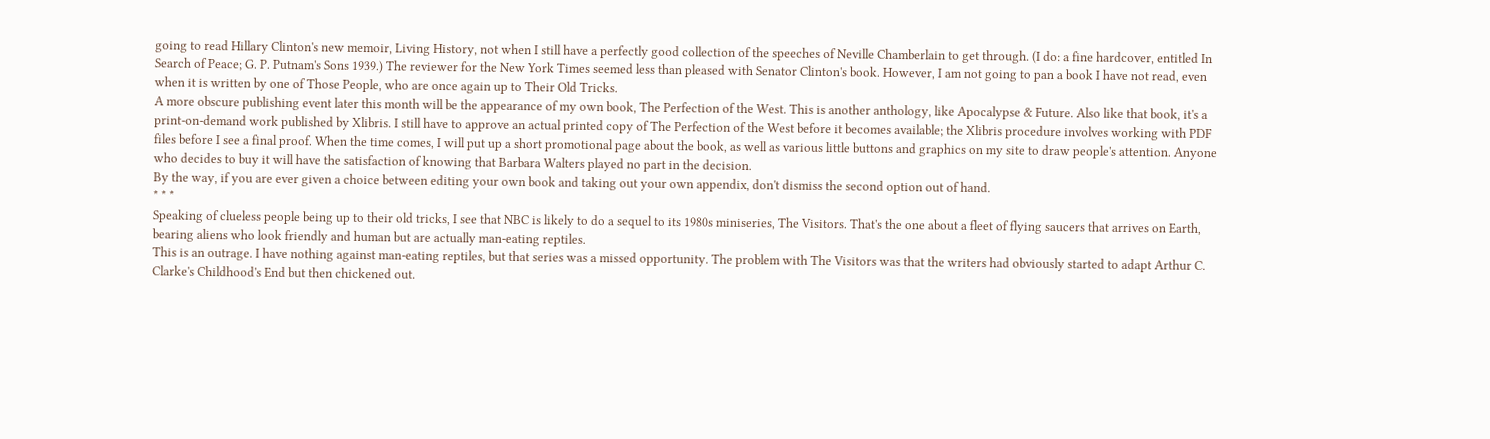going to read Hillary Clinton's new memoir, Living History, not when I still have a perfectly good collection of the speeches of Neville Chamberlain to get through. (I do: a fine hardcover, entitled In Search of Peace; G. P. Putnam's Sons 1939.) The reviewer for the New York Times seemed less than pleased with Senator Clinton's book. However, I am not going to pan a book I have not read, even when it is written by one of Those People, who are once again up to Their Old Tricks.
A more obscure publishing event later this month will be the appearance of my own book, The Perfection of the West. This is another anthology, like Apocalypse & Future. Also like that book, it's a print-on-demand work published by Xlibris. I still have to approve an actual printed copy of The Perfection of the West before it becomes available; the Xlibris procedure involves working with PDF files before I see a final proof. When the time comes, I will put up a short promotional page about the book, as well as various little buttons and graphics on my site to draw people's attention. Anyone who decides to buy it will have the satisfaction of knowing that Barbara Walters played no part in the decision.
By the way, if you are ever given a choice between editing your own book and taking out your own appendix, don't dismiss the second option out of hand.
* * *
Speaking of clueless people being up to their old tricks, I see that NBC is likely to do a sequel to its 1980s miniseries, The Visitors. That's the one about a fleet of flying saucers that arrives on Earth, bearing aliens who look friendly and human but are actually man-eating reptiles.
This is an outrage. I have nothing against man-eating reptiles, but that series was a missed opportunity. The problem with The Visitors was that the writers had obviously started to adapt Arthur C. Clarke's Childhood's End but then chickened out.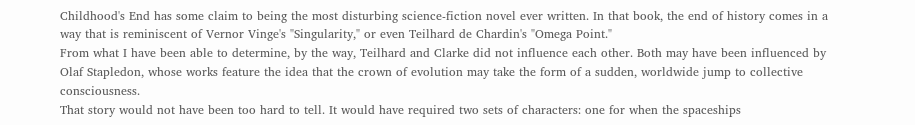Childhood's End has some claim to being the most disturbing science-fiction novel ever written. In that book, the end of history comes in a way that is reminiscent of Vernor Vinge's "Singularity," or even Teilhard de Chardin's "Omega Point."
From what I have been able to determine, by the way, Teilhard and Clarke did not influence each other. Both may have been influenced by Olaf Stapledon, whose works feature the idea that the crown of evolution may take the form of a sudden, worldwide jump to collective consciousness.
That story would not have been too hard to tell. It would have required two sets of characters: one for when the spaceships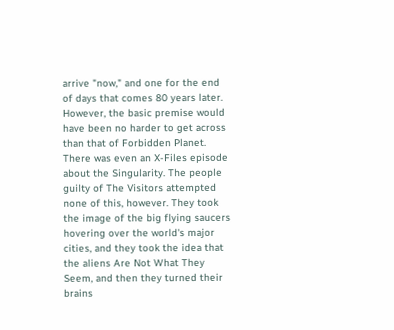arrive "now," and one for the end of days that comes 80 years later. However, the basic premise would have been no harder to get across than that of Forbidden Planet. There was even an X-Files episode about the Singularity. The people guilty of The Visitors attempted none of this, however. They took the image of the big flying saucers hovering over the world's major cities, and they took the idea that the aliens Are Not What They Seem, and then they turned their brains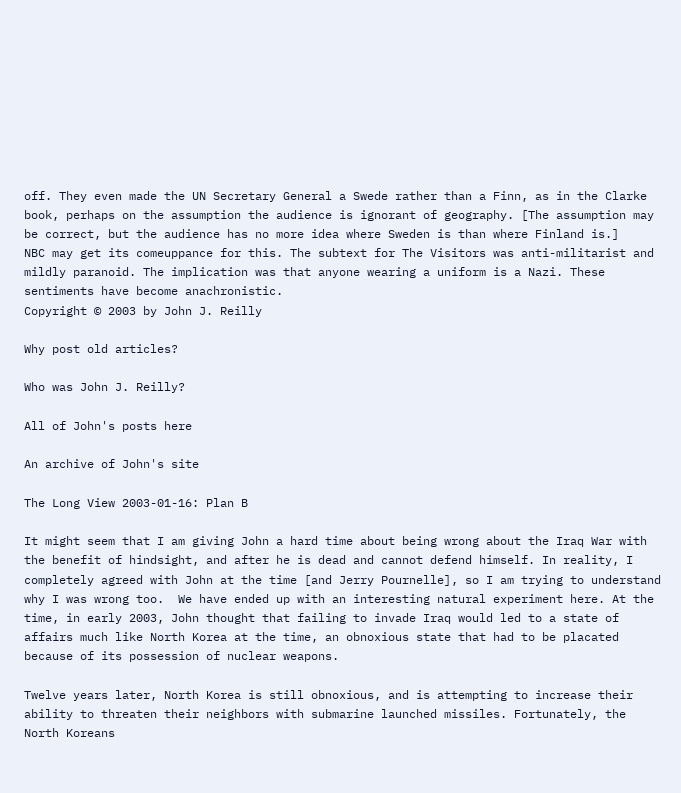off. They even made the UN Secretary General a Swede rather than a Finn, as in the Clarke book, perhaps on the assumption the audience is ignorant of geography. [The assumption may be correct, but the audience has no more idea where Sweden is than where Finland is.]
NBC may get its comeuppance for this. The subtext for The Visitors was anti-militarist and mildly paranoid. The implication was that anyone wearing a uniform is a Nazi. These sentiments have become anachronistic.
Copyright © 2003 by John J. Reilly

Why post old articles?

Who was John J. Reilly?

All of John's posts here

An archive of John's site

The Long View 2003-01-16: Plan B

It might seem that I am giving John a hard time about being wrong about the Iraq War with the benefit of hindsight, and after he is dead and cannot defend himself. In reality, I completely agreed with John at the time [and Jerry Pournelle], so I am trying to understand why I was wrong too.  We have ended up with an interesting natural experiment here. At the time, in early 2003, John thought that failing to invade Iraq would led to a state of affairs much like North Korea at the time, an obnoxious state that had to be placated because of its possession of nuclear weapons.

Twelve years later, North Korea is still obnoxious, and is attempting to increase their ability to threaten their neighbors with submarine launched missiles. Fortunately, the North Koreans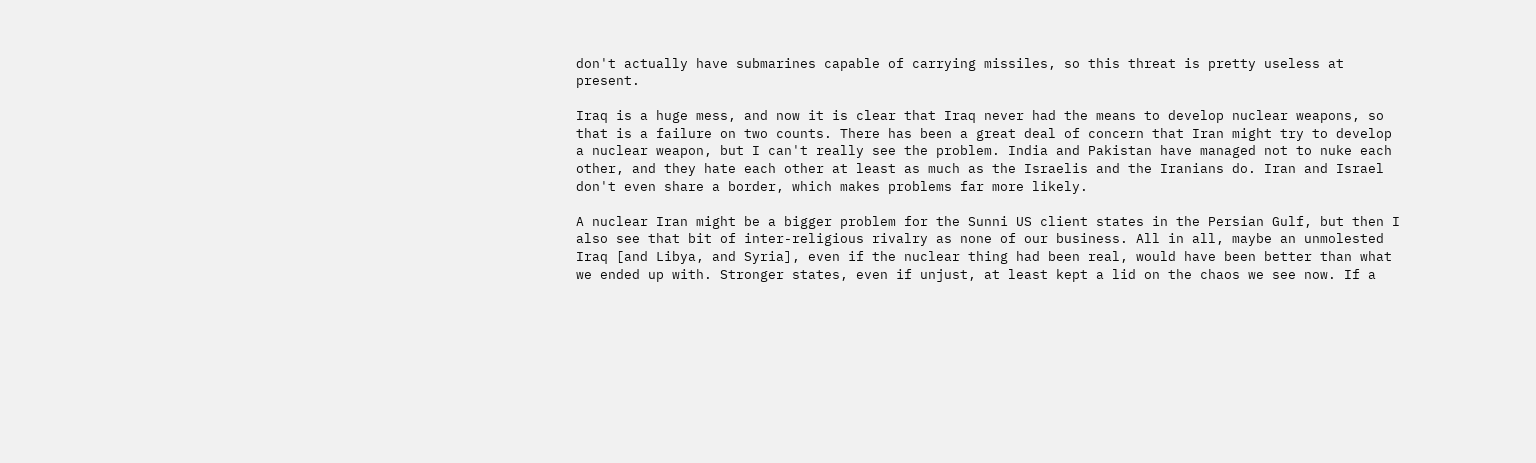don't actually have submarines capable of carrying missiles, so this threat is pretty useless at present.

Iraq is a huge mess, and now it is clear that Iraq never had the means to develop nuclear weapons, so that is a failure on two counts. There has been a great deal of concern that Iran might try to develop a nuclear weapon, but I can't really see the problem. India and Pakistan have managed not to nuke each other, and they hate each other at least as much as the Israelis and the Iranians do. Iran and Israel don't even share a border, which makes problems far more likely.

A nuclear Iran might be a bigger problem for the Sunni US client states in the Persian Gulf, but then I also see that bit of inter-religious rivalry as none of our business. All in all, maybe an unmolested Iraq [and Libya, and Syria], even if the nuclear thing had been real, would have been better than what we ended up with. Stronger states, even if unjust, at least kept a lid on the chaos we see now. If a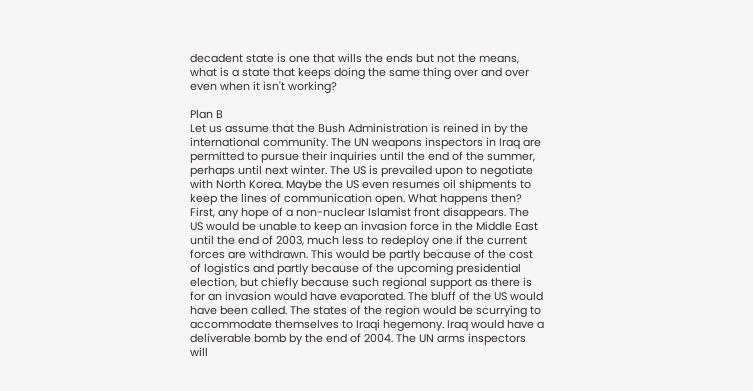decadent state is one that wills the ends but not the means, what is a state that keeps doing the same thing over and over even when it isn't working?

Plan B
Let us assume that the Bush Administration is reined in by the international community. The UN weapons inspectors in Iraq are permitted to pursue their inquiries until the end of the summer, perhaps until next winter. The US is prevailed upon to negotiate with North Korea. Maybe the US even resumes oil shipments to keep the lines of communication open. What happens then?
First, any hope of a non-nuclear Islamist front disappears. The US would be unable to keep an invasion force in the Middle East until the end of 2003, much less to redeploy one if the current forces are withdrawn. This would be partly because of the cost of logistics and partly because of the upcoming presidential election, but chiefly because such regional support as there is for an invasion would have evaporated. The bluff of the US would have been called. The states of the region would be scurrying to accommodate themselves to Iraqi hegemony. Iraq would have a deliverable bomb by the end of 2004. The UN arms inspectors will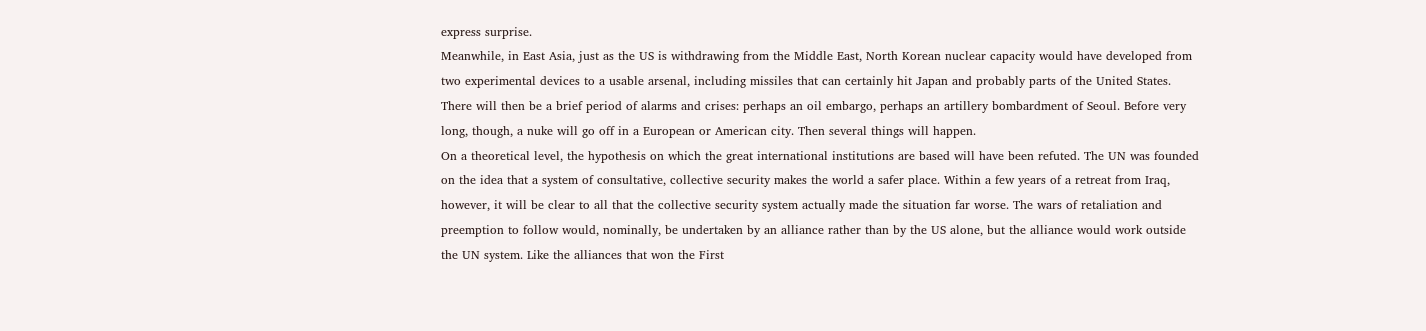express surprise.
Meanwhile, in East Asia, just as the US is withdrawing from the Middle East, North Korean nuclear capacity would have developed from two experimental devices to a usable arsenal, including missiles that can certainly hit Japan and probably parts of the United States.
There will then be a brief period of alarms and crises: perhaps an oil embargo, perhaps an artillery bombardment of Seoul. Before very long, though, a nuke will go off in a European or American city. Then several things will happen.
On a theoretical level, the hypothesis on which the great international institutions are based will have been refuted. The UN was founded on the idea that a system of consultative, collective security makes the world a safer place. Within a few years of a retreat from Iraq, however, it will be clear to all that the collective security system actually made the situation far worse. The wars of retaliation and preemption to follow would, nominally, be undertaken by an alliance rather than by the US alone, but the alliance would work outside the UN system. Like the alliances that won the First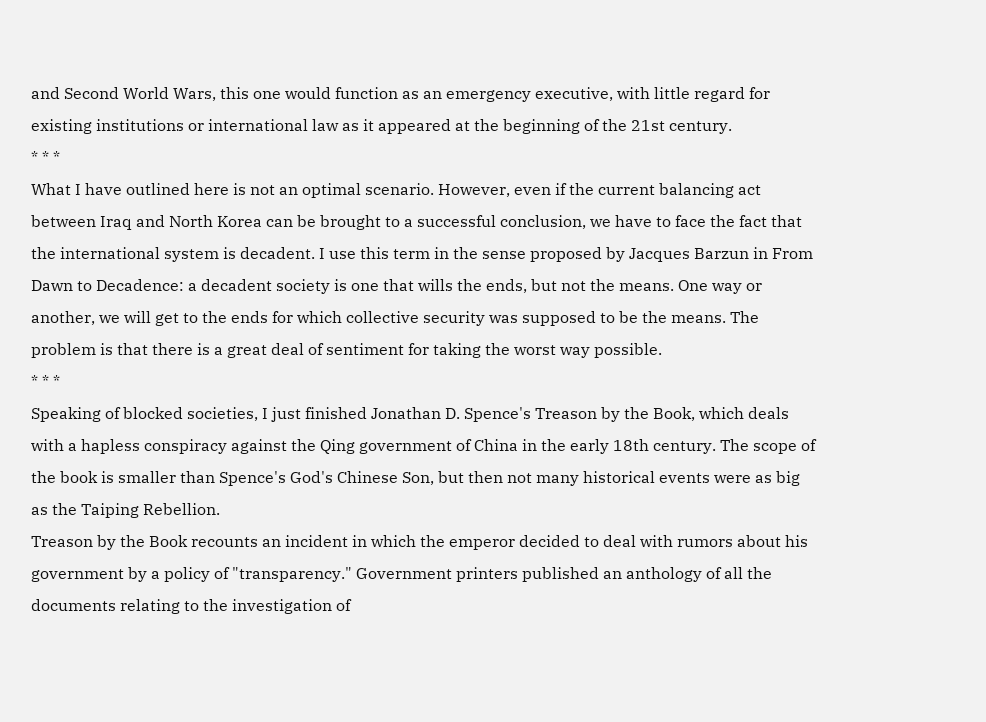and Second World Wars, this one would function as an emergency executive, with little regard for existing institutions or international law as it appeared at the beginning of the 21st century.
* * *
What I have outlined here is not an optimal scenario. However, even if the current balancing act between Iraq and North Korea can be brought to a successful conclusion, we have to face the fact that the international system is decadent. I use this term in the sense proposed by Jacques Barzun in From Dawn to Decadence: a decadent society is one that wills the ends, but not the means. One way or another, we will get to the ends for which collective security was supposed to be the means. The problem is that there is a great deal of sentiment for taking the worst way possible.
* * *
Speaking of blocked societies, I just finished Jonathan D. Spence's Treason by the Book, which deals with a hapless conspiracy against the Qing government of China in the early 18th century. The scope of the book is smaller than Spence's God's Chinese Son, but then not many historical events were as big as the Taiping Rebellion.
Treason by the Book recounts an incident in which the emperor decided to deal with rumors about his government by a policy of "transparency." Government printers published an anthology of all the documents relating to the investigation of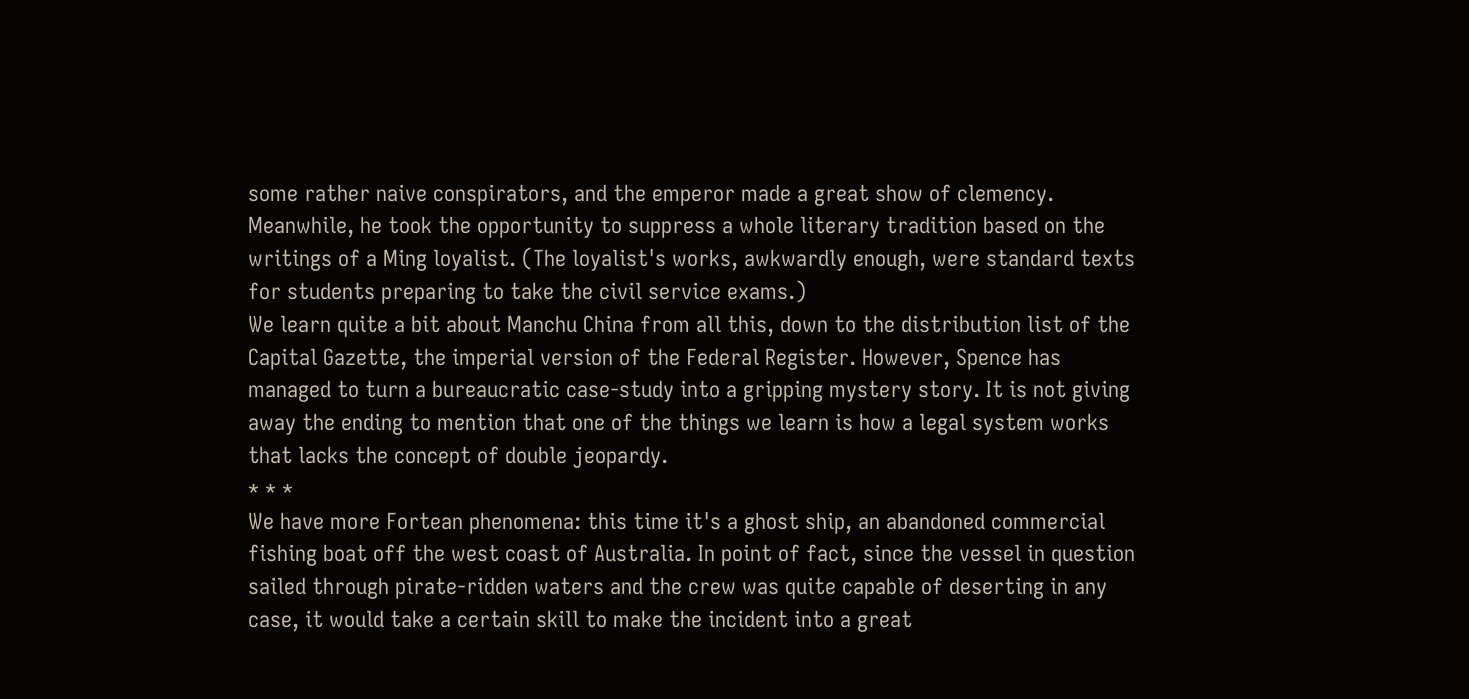some rather naive conspirators, and the emperor made a great show of clemency. Meanwhile, he took the opportunity to suppress a whole literary tradition based on the writings of a Ming loyalist. (The loyalist's works, awkwardly enough, were standard texts for students preparing to take the civil service exams.)
We learn quite a bit about Manchu China from all this, down to the distribution list of the Capital Gazette, the imperial version of the Federal Register. However, Spence has managed to turn a bureaucratic case-study into a gripping mystery story. It is not giving away the ending to mention that one of the things we learn is how a legal system works that lacks the concept of double jeopardy.
* * *
We have more Fortean phenomena: this time it's a ghost ship, an abandoned commercial fishing boat off the west coast of Australia. In point of fact, since the vessel in question sailed through pirate-ridden waters and the crew was quite capable of deserting in any case, it would take a certain skill to make the incident into a great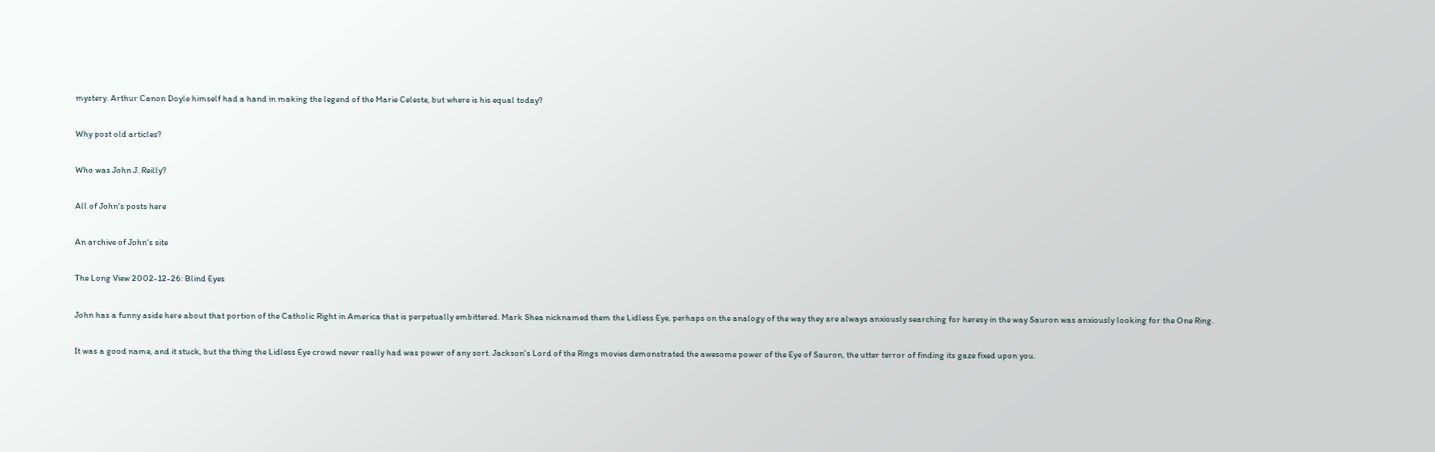mystery. Arthur Canon Doyle himself had a hand in making the legend of the Marie Celeste, but where is his equal today?

Why post old articles?

Who was John J. Reilly?

All of John's posts here

An archive of John's site

The Long View 2002-12-26: Blind Eyes

John has a funny aside here about that portion of the Catholic Right in America that is perpetually embittered. Mark Shea nicknamed them the Lidless Eye, perhaps on the analogy of the way they are always anxiously searching for heresy in the way Sauron was anxiously looking for the One Ring.

It was a good name, and it stuck, but the thing the Lidless Eye crowd never really had was power of any sort. Jackson's Lord of the Rings movies demonstrated the awesome power of the Eye of Sauron, the utter terror of finding its gaze fixed upon you.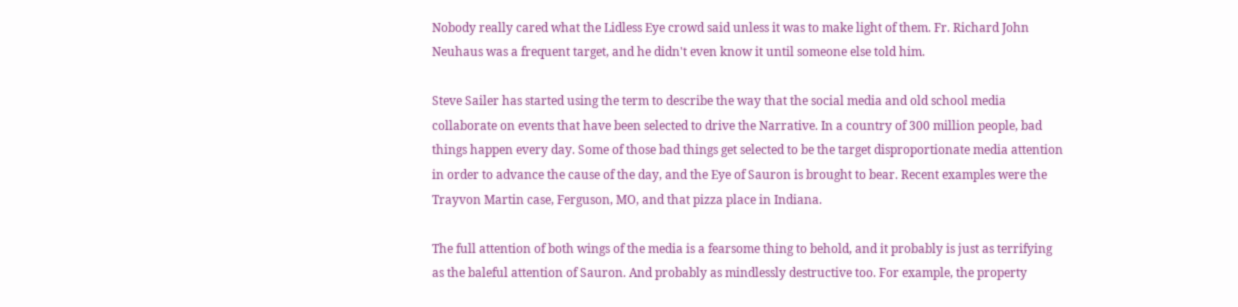Nobody really cared what the Lidless Eye crowd said unless it was to make light of them. Fr. Richard John Neuhaus was a frequent target, and he didn't even know it until someone else told him.

Steve Sailer has started using the term to describe the way that the social media and old school media collaborate on events that have been selected to drive the Narrative. In a country of 300 million people, bad things happen every day. Some of those bad things get selected to be the target disproportionate media attention in order to advance the cause of the day, and the Eye of Sauron is brought to bear. Recent examples were the Trayvon Martin case, Ferguson, MO, and that pizza place in Indiana.

The full attention of both wings of the media is a fearsome thing to behold, and it probably is just as terrifying as the baleful attention of Sauron. And probably as mindlessly destructive too. For example, the property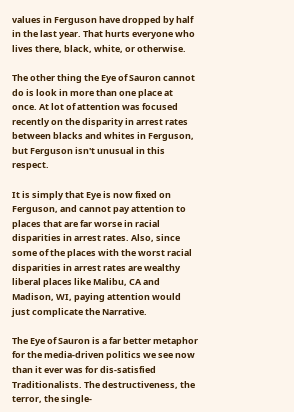values in Ferguson have dropped by half in the last year. That hurts everyone who lives there, black, white, or otherwise.

The other thing the Eye of Sauron cannot do is look in more than one place at once. At lot of attention was focused recently on the disparity in arrest rates between blacks and whites in Ferguson, but Ferguson isn't unusual in this respect.

It is simply that Eye is now fixed on Ferguson, and cannot pay attention to places that are far worse in racial disparities in arrest rates. Also, since some of the places with the worst racial disparities in arrest rates are wealthy liberal places like Malibu, CA and Madison, WI, paying attention would just complicate the Narrative.

The Eye of Sauron is a far better metaphor for the media-driven politics we see now than it ever was for dis-satisfied Traditionalists. The destructiveness, the terror, the single-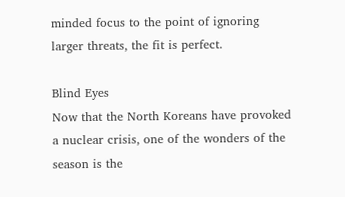minded focus to the point of ignoring larger threats, the fit is perfect.

Blind Eyes
Now that the North Koreans have provoked a nuclear crisis, one of the wonders of the season is the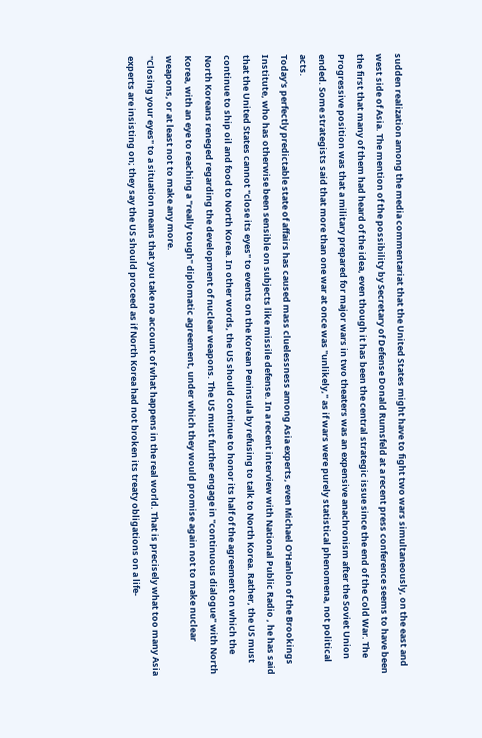sudden realization among the media commentariat that the United States might have to fight two wars simultaneously, on the east and west side of Asia. The mention of the possibility by Secretary of Defense Donald Rumsfeld at a recent press conference seems to have been the first that many of them had heard of the idea, even though it has been the central strategic issue since the end of the Cold War. The Progressive position was that a military prepared for major wars in two theaters was an expensive anachronism after the Soviet Union ended. Some strategists said that more than one war at once was "unlikely," as if wars were purely statistical phenomena, not political acts.
Today's perfectly predictable state of affairs has caused mass cluelessness among Asia experts, even Michael O'Hanlon of the Brookings Institute, who has otherwise been sensible on subjects like missile defense. In a recent interview with National Public Radio , he has said that the United States cannot "close its eyes" to events on the Korean Peninsula by refusing to talk to North Korea. Rather, the US must continue to ship oil and food to North Korea. In other words, the US should continue to honor its half of the agreement on which the North Koreans reneged regarding the development of nuclear weapons. The US must further engage in "continuous dialogue" with North Korea, with an eye to reaching a "really tough" diplomatic agreement, under which they would promise again not to make nuclear weapons, or at least not to make any more.
"Closing your eyes" to a situation means that you take no account of what happens in the real world. That is precisely what too many Asia experts are insisting on; they say the US should proceed as if North Korea had not broken its treaty obligations on a life-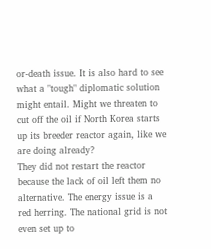or-death issue. It is also hard to see what a "tough" diplomatic solution might entail. Might we threaten to cut off the oil if North Korea starts up its breeder reactor again, like we are doing already?
They did not restart the reactor because the lack of oil left them no alternative. The energy issue is a red herring. The national grid is not even set up to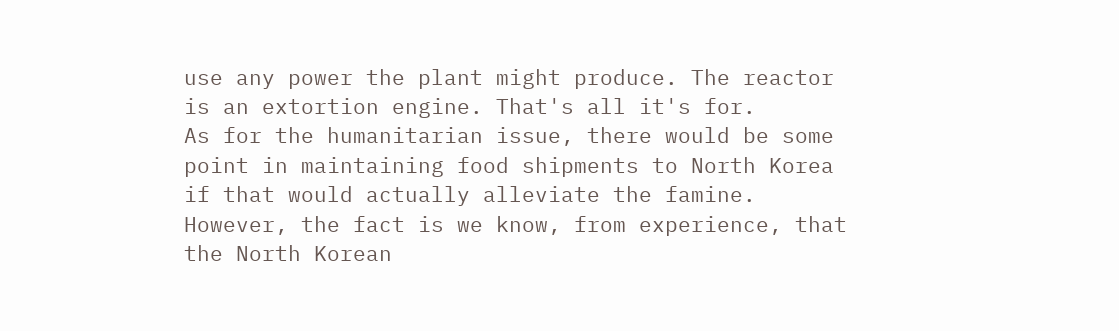use any power the plant might produce. The reactor is an extortion engine. That's all it's for.
As for the humanitarian issue, there would be some point in maintaining food shipments to North Korea if that would actually alleviate the famine. However, the fact is we know, from experience, that the North Korean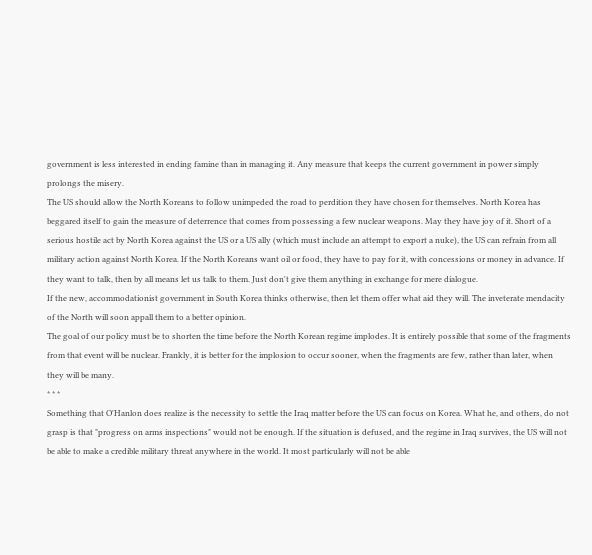government is less interested in ending famine than in managing it. Any measure that keeps the current government in power simply prolongs the misery.
The US should allow the North Koreans to follow unimpeded the road to perdition they have chosen for themselves. North Korea has beggared itself to gain the measure of deterrence that comes from possessing a few nuclear weapons. May they have joy of it. Short of a serious hostile act by North Korea against the US or a US ally (which must include an attempt to export a nuke), the US can refrain from all military action against North Korea. If the North Koreans want oil or food, they have to pay for it, with concessions or money in advance. If they want to talk, then by all means let us talk to them. Just don't give them anything in exchange for mere dialogue.
If the new, accommodationist government in South Korea thinks otherwise, then let them offer what aid they will. The inveterate mendacity of the North will soon appall them to a better opinion.
The goal of our policy must be to shorten the time before the North Korean regime implodes. It is entirely possible that some of the fragments from that event will be nuclear. Frankly, it is better for the implosion to occur sooner, when the fragments are few, rather than later, when they will be many.
* * *
Something that O'Hanlon does realize is the necessity to settle the Iraq matter before the US can focus on Korea. What he, and others, do not grasp is that "progress on arms inspections" would not be enough. If the situation is defused, and the regime in Iraq survives, the US will not be able to make a credible military threat anywhere in the world. It most particularly will not be able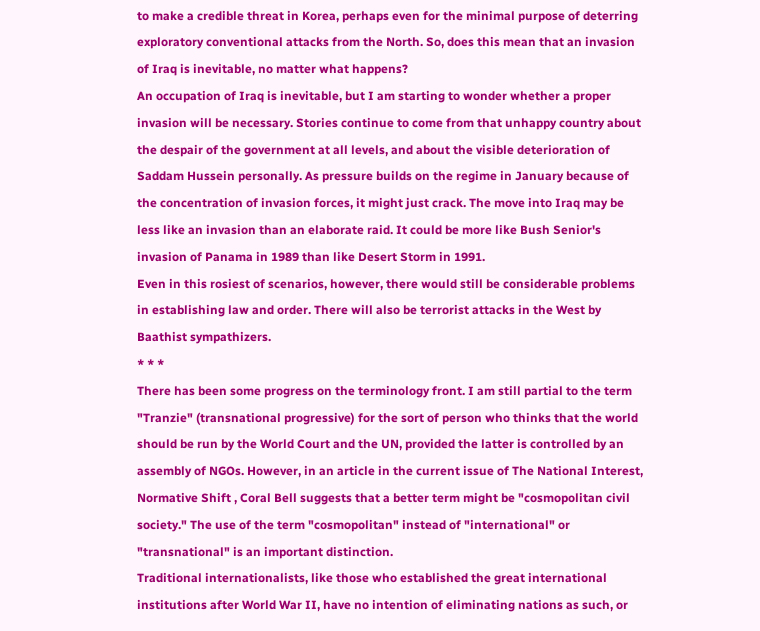to make a credible threat in Korea, perhaps even for the minimal purpose of deterring exploratory conventional attacks from the North. So, does this mean that an invasion of Iraq is inevitable, no matter what happens?
An occupation of Iraq is inevitable, but I am starting to wonder whether a proper invasion will be necessary. Stories continue to come from that unhappy country about the despair of the government at all levels, and about the visible deterioration of Saddam Hussein personally. As pressure builds on the regime in January because of the concentration of invasion forces, it might just crack. The move into Iraq may be less like an invasion than an elaborate raid. It could be more like Bush Senior's invasion of Panama in 1989 than like Desert Storm in 1991.
Even in this rosiest of scenarios, however, there would still be considerable problems in establishing law and order. There will also be terrorist attacks in the West by Baathist sympathizers.
* * *
There has been some progress on the terminology front. I am still partial to the term "Tranzie" (transnational progressive) for the sort of person who thinks that the world should be run by the World Court and the UN, provided the latter is controlled by an assembly of NGOs. However, in an article in the current issue of The National Interest, Normative Shift , Coral Bell suggests that a better term might be "cosmopolitan civil society." The use of the term "cosmopolitan" instead of "international" or "transnational" is an important distinction.
Traditional internationalists, like those who established the great international institutions after World War II, have no intention of eliminating nations as such, or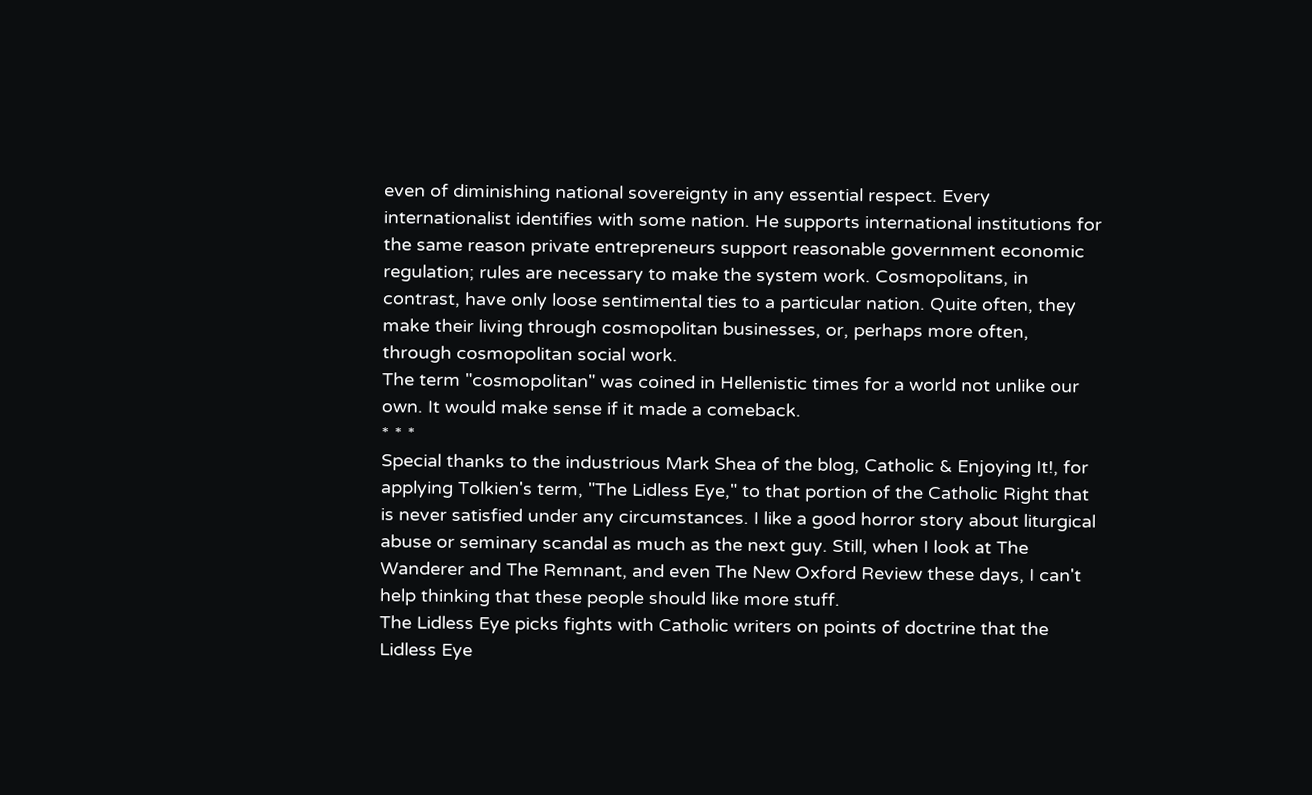even of diminishing national sovereignty in any essential respect. Every internationalist identifies with some nation. He supports international institutions for the same reason private entrepreneurs support reasonable government economic regulation; rules are necessary to make the system work. Cosmopolitans, in contrast, have only loose sentimental ties to a particular nation. Quite often, they make their living through cosmopolitan businesses, or, perhaps more often, through cosmopolitan social work.
The term "cosmopolitan" was coined in Hellenistic times for a world not unlike our own. It would make sense if it made a comeback.
* * *
Special thanks to the industrious Mark Shea of the blog, Catholic & Enjoying It!, for applying Tolkien's term, "The Lidless Eye," to that portion of the Catholic Right that is never satisfied under any circumstances. I like a good horror story about liturgical abuse or seminary scandal as much as the next guy. Still, when I look at The Wanderer and The Remnant, and even The New Oxford Review these days, I can't help thinking that these people should like more stuff.
The Lidless Eye picks fights with Catholic writers on points of doctrine that the Lidless Eye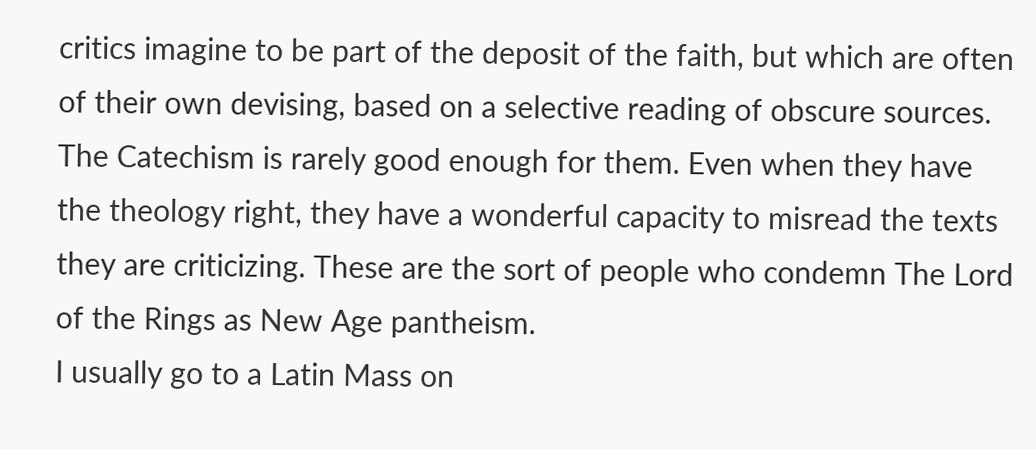critics imagine to be part of the deposit of the faith, but which are often of their own devising, based on a selective reading of obscure sources. The Catechism is rarely good enough for them. Even when they have the theology right, they have a wonderful capacity to misread the texts they are criticizing. These are the sort of people who condemn The Lord of the Rings as New Age pantheism.
I usually go to a Latin Mass on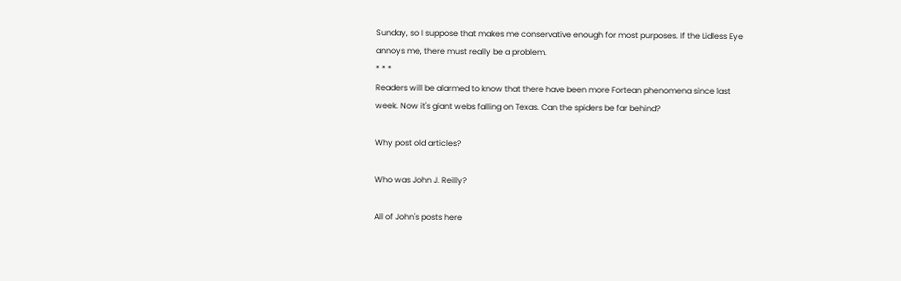Sunday, so I suppose that makes me conservative enough for most purposes. If the Lidless Eye annoys me, there must really be a problem.
* * *
Readers will be alarmed to know that there have been more Fortean phenomena since last week. Now it's giant webs falling on Texas. Can the spiders be far behind?

Why post old articles?

Who was John J. Reilly?

All of John's posts here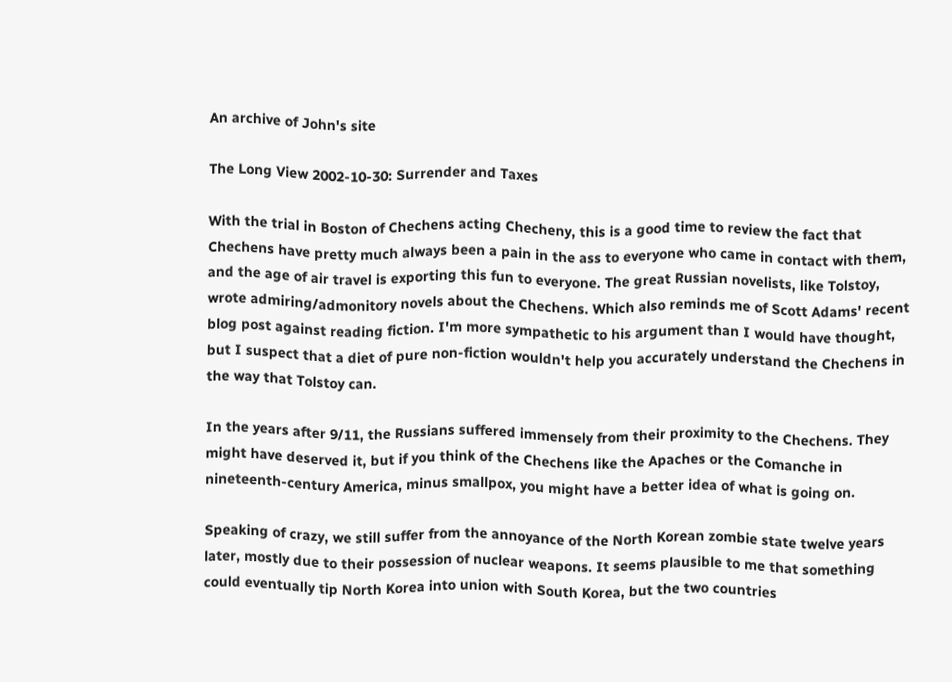An archive of John's site

The Long View 2002-10-30: Surrender and Taxes

With the trial in Boston of Chechens acting Checheny, this is a good time to review the fact that Chechens have pretty much always been a pain in the ass to everyone who came in contact with them, and the age of air travel is exporting this fun to everyone. The great Russian novelists, like Tolstoy, wrote admiring/admonitory novels about the Chechens. Which also reminds me of Scott Adams' recent blog post against reading fiction. I'm more sympathetic to his argument than I would have thought, but I suspect that a diet of pure non-fiction wouldn't help you accurately understand the Chechens in the way that Tolstoy can.

In the years after 9/11, the Russians suffered immensely from their proximity to the Chechens. They might have deserved it, but if you think of the Chechens like the Apaches or the Comanche in nineteenth-century America, minus smallpox, you might have a better idea of what is going on.

Speaking of crazy, we still suffer from the annoyance of the North Korean zombie state twelve years later, mostly due to their possession of nuclear weapons. It seems plausible to me that something could eventually tip North Korea into union with South Korea, but the two countries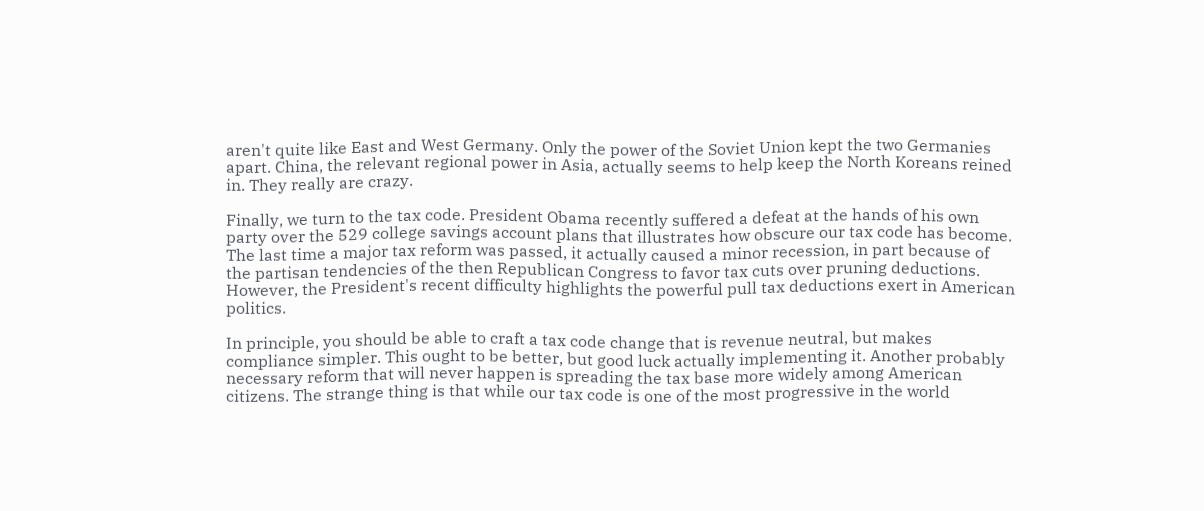aren't quite like East and West Germany. Only the power of the Soviet Union kept the two Germanies apart. China, the relevant regional power in Asia, actually seems to help keep the North Koreans reined in. They really are crazy.

Finally, we turn to the tax code. President Obama recently suffered a defeat at the hands of his own party over the 529 college savings account plans that illustrates how obscure our tax code has become. The last time a major tax reform was passed, it actually caused a minor recession, in part because of the partisan tendencies of the then Republican Congress to favor tax cuts over pruning deductions. However, the President's recent difficulty highlights the powerful pull tax deductions exert in American politics.

In principle, you should be able to craft a tax code change that is revenue neutral, but makes compliance simpler. This ought to be better, but good luck actually implementing it. Another probably necessary reform that will never happen is spreading the tax base more widely among American citizens. The strange thing is that while our tax code is one of the most progressive in the world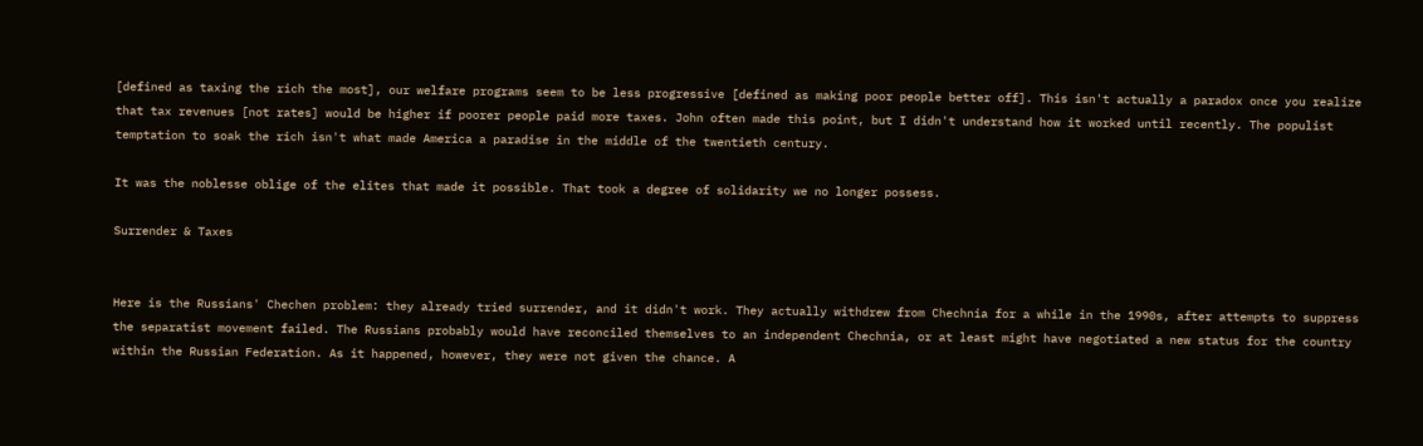[defined as taxing the rich the most], our welfare programs seem to be less progressive [defined as making poor people better off]. This isn't actually a paradox once you realize that tax revenues [not rates] would be higher if poorer people paid more taxes. John often made this point, but I didn't understand how it worked until recently. The populist temptation to soak the rich isn't what made America a paradise in the middle of the twentieth century.

It was the noblesse oblige of the elites that made it possible. That took a degree of solidarity we no longer possess.

Surrender & Taxes


Here is the Russians' Chechen problem: they already tried surrender, and it didn't work. They actually withdrew from Chechnia for a while in the 1990s, after attempts to suppress the separatist movement failed. The Russians probably would have reconciled themselves to an independent Chechnia, or at least might have negotiated a new status for the country within the Russian Federation. As it happened, however, they were not given the chance. A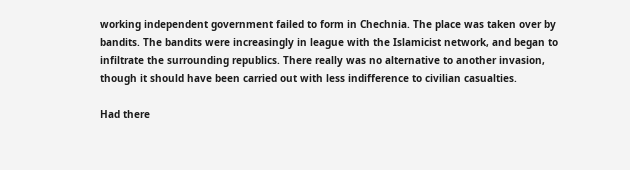working independent government failed to form in Chechnia. The place was taken over by bandits. The bandits were increasingly in league with the Islamicist network, and began to infiltrate the surrounding republics. There really was no alternative to another invasion, though it should have been carried out with less indifference to civilian casualties.

Had there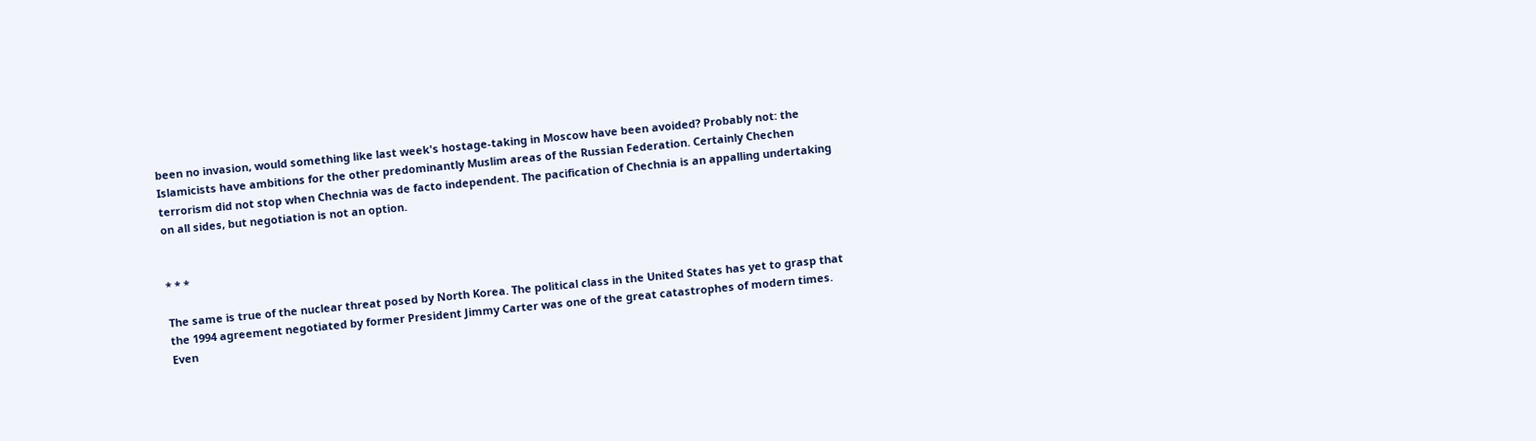been no invasion, would something like last week's hostage-taking in Moscow have been avoided? Probably not: the Islamicists have ambitions for the other predominantly Muslim areas of the Russian Federation. Certainly Chechen terrorism did not stop when Chechnia was de facto independent. The pacification of Chechnia is an appalling undertaking on all sides, but negotiation is not an option.


* * *

The same is true of the nuclear threat posed by North Korea. The political class in the United States has yet to grasp that the 1994 agreement negotiated by former President Jimmy Carter was one of the great catastrophes of modern times. Even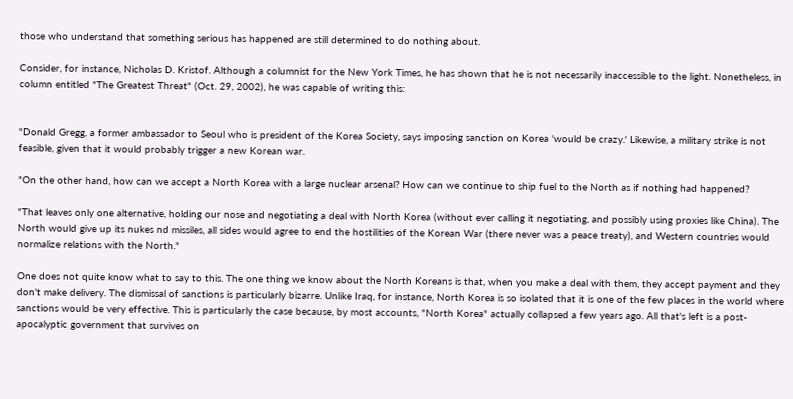those who understand that something serious has happened are still determined to do nothing about.

Consider, for instance, Nicholas D. Kristof. Although a columnist for the New York Times, he has shown that he is not necessarily inaccessible to the light. Nonetheless, in column entitled "The Greatest Threat" (Oct. 29, 2002), he was capable of writing this:


"Donald Gregg, a former ambassador to Seoul who is president of the Korea Society, says imposing sanction on Korea 'would be crazy.' Likewise, a military strike is not feasible, given that it would probably trigger a new Korean war.

"On the other hand, how can we accept a North Korea with a large nuclear arsenal? How can we continue to ship fuel to the North as if nothing had happened?

"That leaves only one alternative, holding our nose and negotiating a deal with North Korea (without ever calling it negotiating, and possibly using proxies like China). The North would give up its nukes nd missiles, all sides would agree to end the hostilities of the Korean War (there never was a peace treaty), and Western countries would normalize relations with the North."

One does not quite know what to say to this. The one thing we know about the North Koreans is that, when you make a deal with them, they accept payment and they don't make delivery. The dismissal of sanctions is particularly bizarre. Unlike Iraq, for instance, North Korea is so isolated that it is one of the few places in the world where sanctions would be very effective. This is particularly the case because, by most accounts, "North Korea" actually collapsed a few years ago. All that's left is a post-apocalyptic government that survives on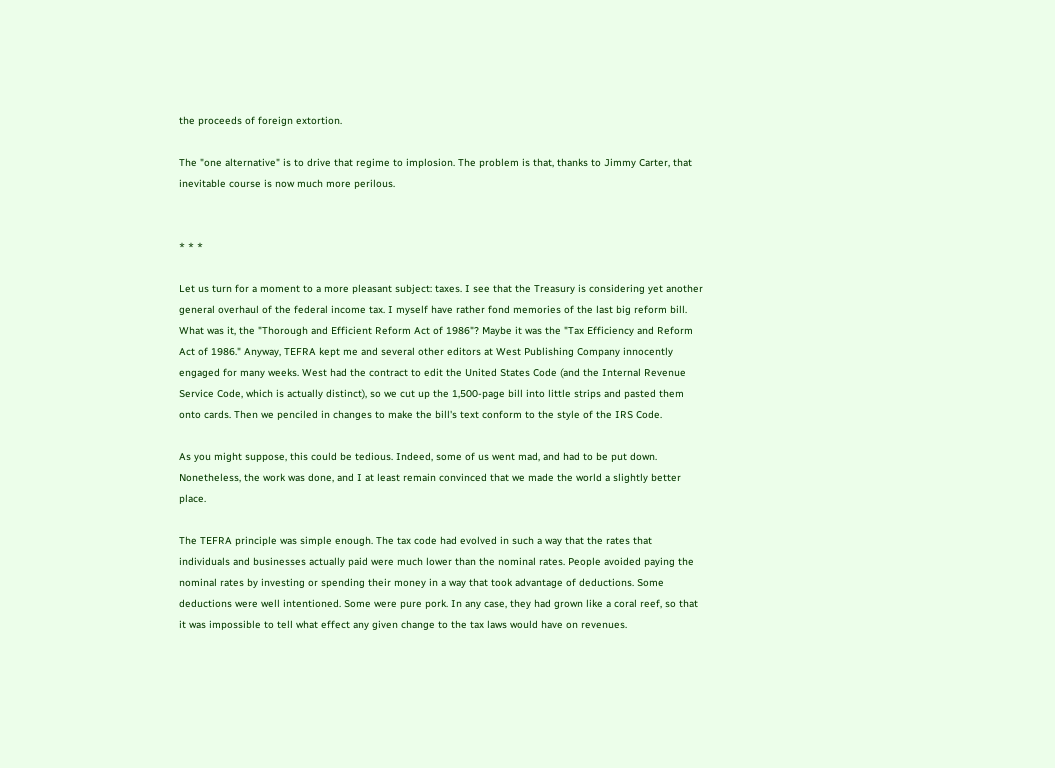the proceeds of foreign extortion.

The "one alternative" is to drive that regime to implosion. The problem is that, thanks to Jimmy Carter, that inevitable course is now much more perilous.


* * *

Let us turn for a moment to a more pleasant subject: taxes. I see that the Treasury is considering yet another general overhaul of the federal income tax. I myself have rather fond memories of the last big reform bill. What was it, the "Thorough and Efficient Reform Act of 1986"? Maybe it was the "Tax Efficiency and Reform Act of 1986." Anyway, TEFRA kept me and several other editors at West Publishing Company innocently engaged for many weeks. West had the contract to edit the United States Code (and the Internal Revenue Service Code, which is actually distinct), so we cut up the 1,500-page bill into little strips and pasted them onto cards. Then we penciled in changes to make the bill's text conform to the style of the IRS Code.

As you might suppose, this could be tedious. Indeed, some of us went mad, and had to be put down. Nonetheless, the work was done, and I at least remain convinced that we made the world a slightly better place.

The TEFRA principle was simple enough. The tax code had evolved in such a way that the rates that individuals and businesses actually paid were much lower than the nominal rates. People avoided paying the nominal rates by investing or spending their money in a way that took advantage of deductions. Some deductions were well intentioned. Some were pure pork. In any case, they had grown like a coral reef, so that it was impossible to tell what effect any given change to the tax laws would have on revenues.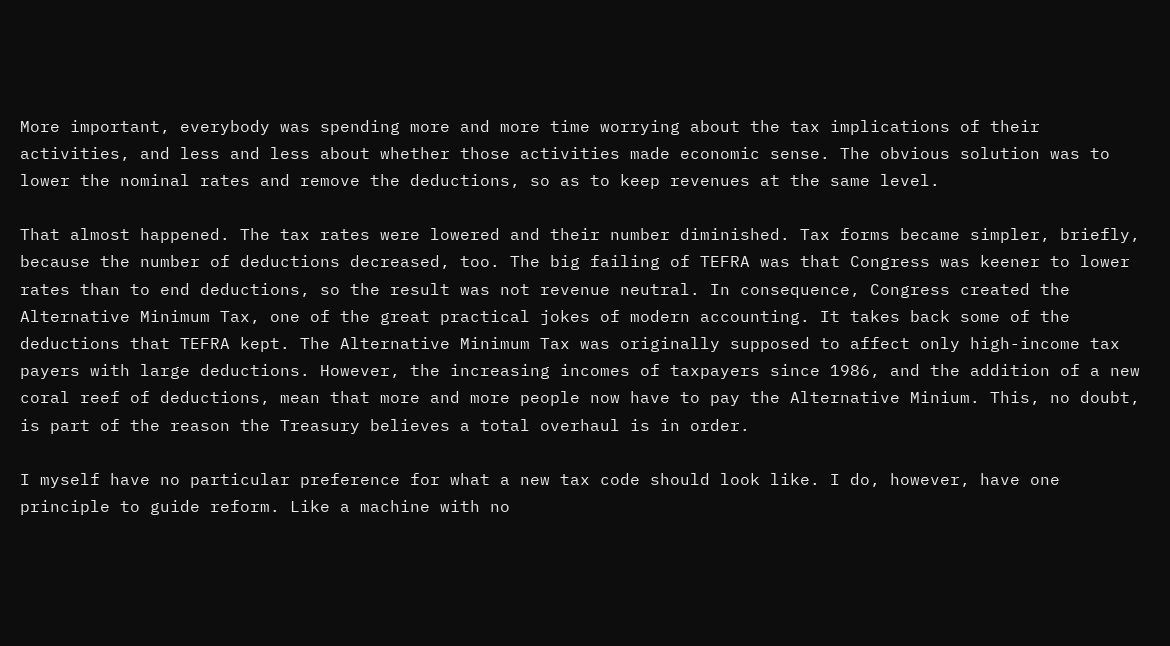More important, everybody was spending more and more time worrying about the tax implications of their activities, and less and less about whether those activities made economic sense. The obvious solution was to lower the nominal rates and remove the deductions, so as to keep revenues at the same level.

That almost happened. The tax rates were lowered and their number diminished. Tax forms became simpler, briefly, because the number of deductions decreased, too. The big failing of TEFRA was that Congress was keener to lower rates than to end deductions, so the result was not revenue neutral. In consequence, Congress created the Alternative Minimum Tax, one of the great practical jokes of modern accounting. It takes back some of the deductions that TEFRA kept. The Alternative Minimum Tax was originally supposed to affect only high-income tax payers with large deductions. However, the increasing incomes of taxpayers since 1986, and the addition of a new coral reef of deductions, mean that more and more people now have to pay the Alternative Minium. This, no doubt, is part of the reason the Treasury believes a total overhaul is in order.

I myself have no particular preference for what a new tax code should look like. I do, however, have one principle to guide reform. Like a machine with no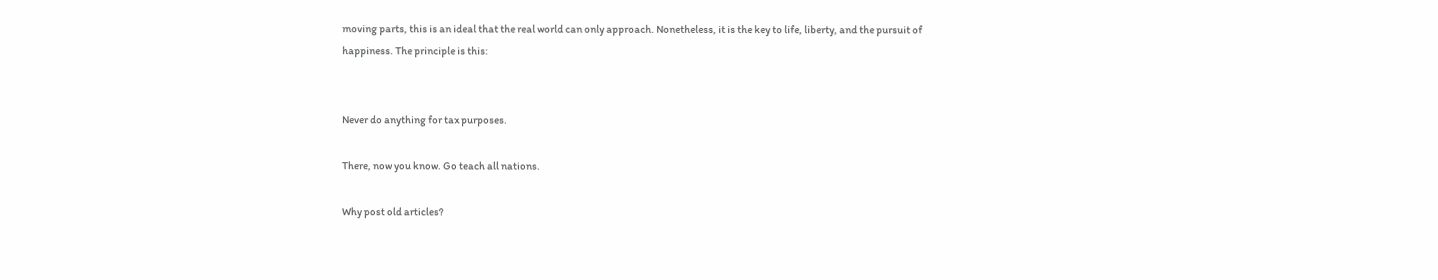moving parts, this is an ideal that the real world can only approach. Nonetheless, it is the key to life, liberty, and the pursuit of happiness. The principle is this:


Never do anything for tax purposes.

There, now you know. Go teach all nations.

Why post old articles?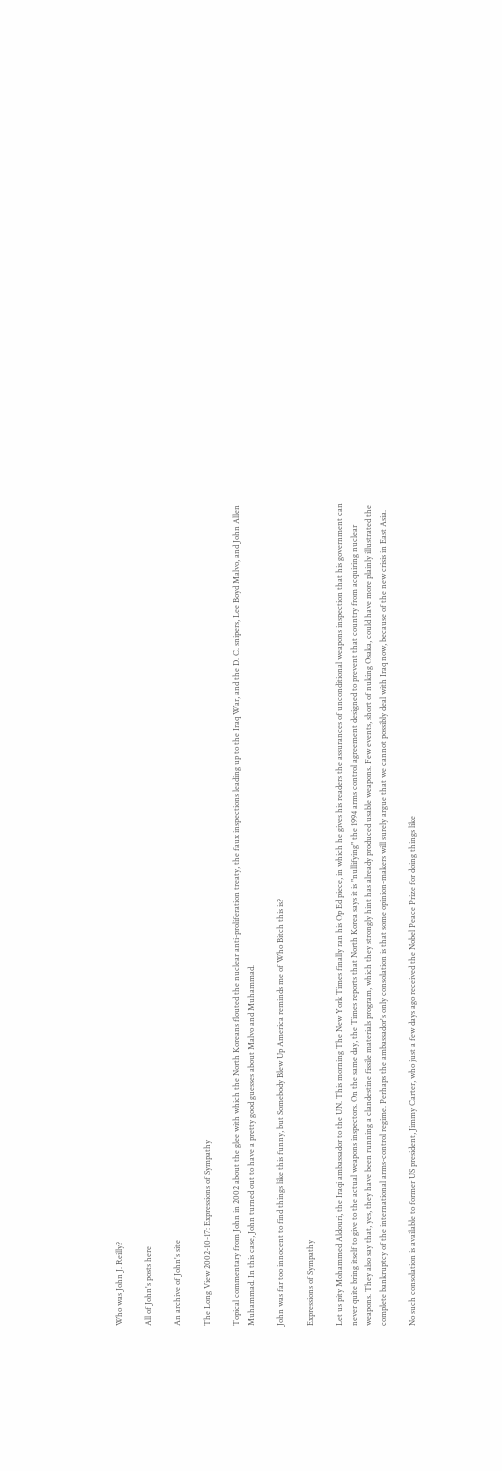Who was John J. Reilly?

All of John's posts here

An archive of John's site

The Long View 2002-10-17: Expressions of Sympathy

Topical commentary from John in 2002 about the glee with which the North Koreans flouted the nuclear anti-proliferation treaty, the faux inspections leading up to the Iraq War, and the D. C. snipers, Lee Boyd Malvo, and John Allen Muhammad. In this case, John turned out to have a pretty good guesses about Malvo and Muhammad.

John was far too innocent to find things like this funny, but Somebody Blew Up America reminds me of Who Bitch this is?

Expressions of Sympathy

Let us pity Mohammed Aldouri, the Iraqi ambassador to the UN. This morning The New York Times finally ran his Op Ed piece, in which he gives his readers the assurances of unconditional weapons inspection that his government can never quite bring itself to give to the actual weapons inspectors. On the same day, the Times reports that North Korea says it is "nullifying" the 1994 arms control agreement designed to prevent that country from acquiring nuclear weapons. They also say that, yes, they have been running a clandestine fissile materials program, which they strongly hint has already produced usable weapons. Few events, short of nuking Osaka, could have more plainly illustrated the complete bankruptcy of the international arms-control regime. Perhaps the ambassador's only consolation is that some opinion-makers will surely argue that we cannot possibly deal with Iraq now, because of the new crisis in East Asia.

No such consolation is available to former US president, Jimmy Carter, who just a few days ago received the Nobel Peace Prize for doing things like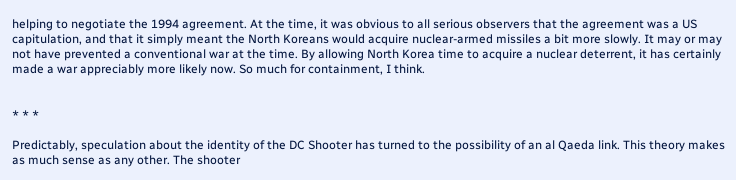helping to negotiate the 1994 agreement. At the time, it was obvious to all serious observers that the agreement was a US capitulation, and that it simply meant the North Koreans would acquire nuclear-armed missiles a bit more slowly. It may or may not have prevented a conventional war at the time. By allowing North Korea time to acquire a nuclear deterrent, it has certainly made a war appreciably more likely now. So much for containment, I think.


* * *

Predictably, speculation about the identity of the DC Shooter has turned to the possibility of an al Qaeda link. This theory makes as much sense as any other. The shooter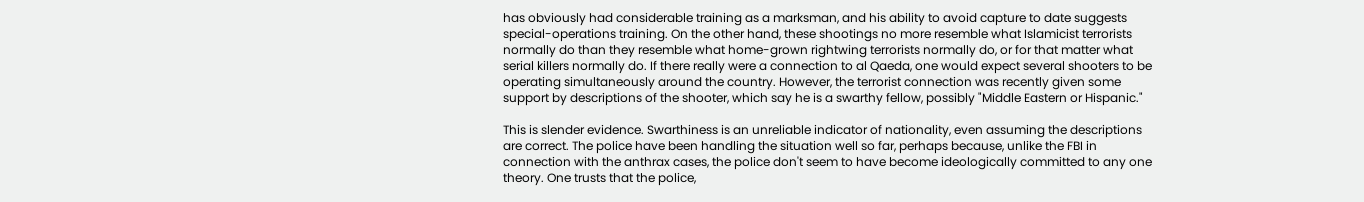has obviously had considerable training as a marksman, and his ability to avoid capture to date suggests special-operations training. On the other hand, these shootings no more resemble what Islamicist terrorists normally do than they resemble what home-grown rightwing terrorists normally do, or for that matter what serial killers normally do. If there really were a connection to al Qaeda, one would expect several shooters to be operating simultaneously around the country. However, the terrorist connection was recently given some support by descriptions of the shooter, which say he is a swarthy fellow, possibly "Middle Eastern or Hispanic."

This is slender evidence. Swarthiness is an unreliable indicator of nationality, even assuming the descriptions are correct. The police have been handling the situation well so far, perhaps because, unlike the FBI in connection with the anthrax cases, the police don't seem to have become ideologically committed to any one theory. One trusts that the police,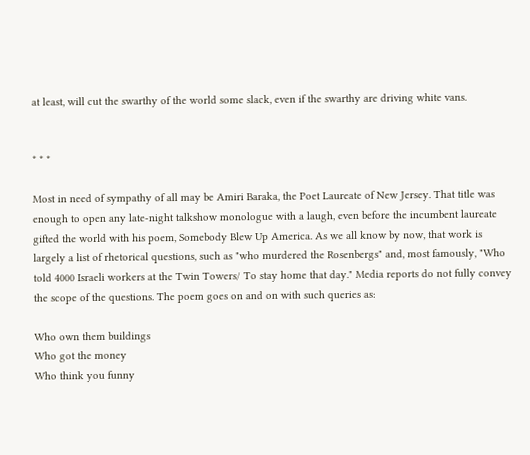at least, will cut the swarthy of the world some slack, even if the swarthy are driving white vans.


* * *

Most in need of sympathy of all may be Amiri Baraka, the Poet Laureate of New Jersey. That title was enough to open any late-night talkshow monologue with a laugh, even before the incumbent laureate gifted the world with his poem, Somebody Blew Up America. As we all know by now, that work is largely a list of rhetorical questions, such as "who murdered the Rosenbergs" and, most famously, "Who told 4000 Israeli workers at the Twin Towers/ To stay home that day." Media reports do not fully convey the scope of the questions. The poem goes on and on with such queries as:

Who own them buildings
Who got the money
Who think you funny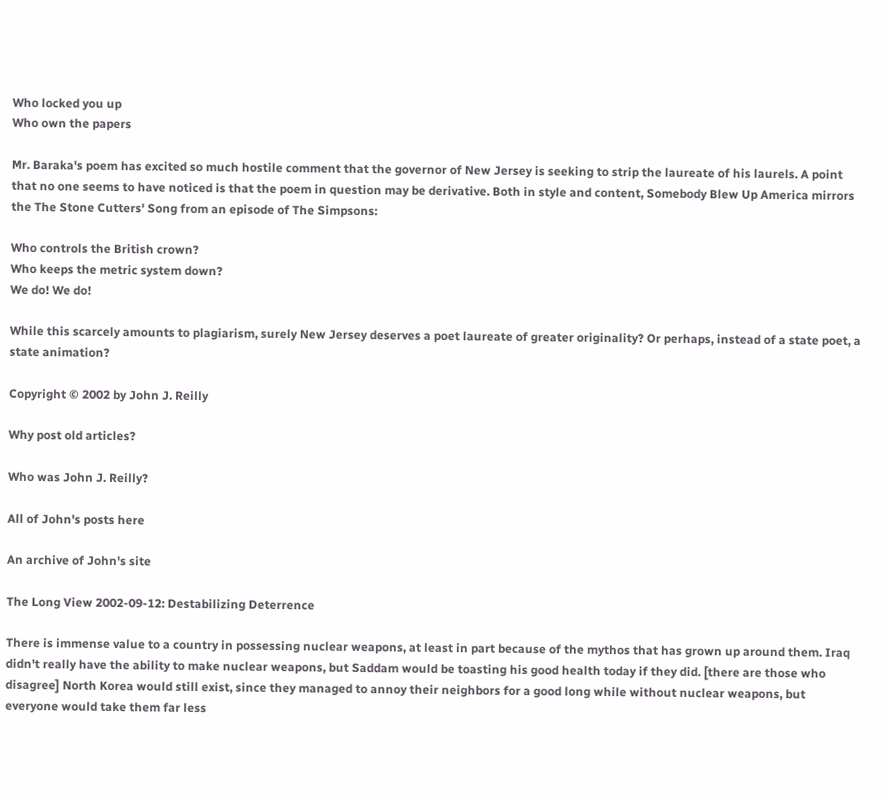Who locked you up
Who own the papers

Mr. Baraka's poem has excited so much hostile comment that the governor of New Jersey is seeking to strip the laureate of his laurels. A point that no one seems to have noticed is that the poem in question may be derivative. Both in style and content, Somebody Blew Up America mirrors the The Stone Cutters' Song from an episode of The Simpsons:

Who controls the British crown?
Who keeps the metric system down?
We do! We do!

While this scarcely amounts to plagiarism, surely New Jersey deserves a poet laureate of greater originality? Or perhaps, instead of a state poet, a state animation?

Copyright © 2002 by John J. Reilly

Why post old articles?

Who was John J. Reilly?

All of John's posts here

An archive of John's site

The Long View 2002-09-12: Destabilizing Deterrence

There is immense value to a country in possessing nuclear weapons, at least in part because of the mythos that has grown up around them. Iraq didn't really have the ability to make nuclear weapons, but Saddam would be toasting his good health today if they did. [there are those who disagree] North Korea would still exist, since they managed to annoy their neighbors for a good long while without nuclear weapons, but everyone would take them far less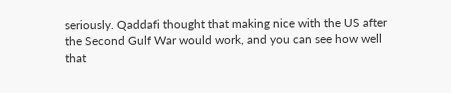seriously. Qaddafi thought that making nice with the US after the Second Gulf War would work, and you can see how well that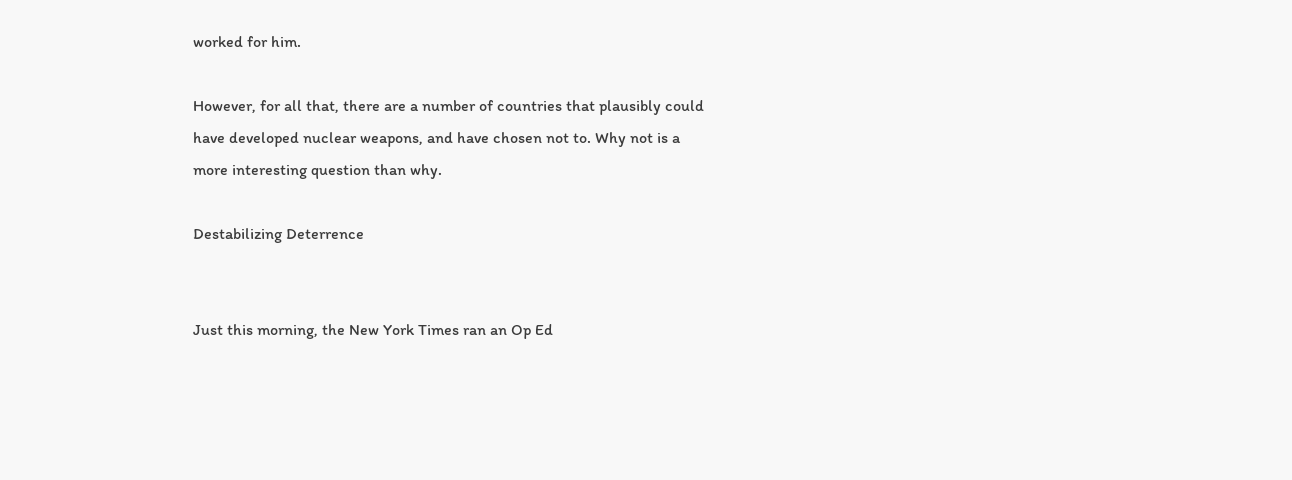worked for him.

However, for all that, there are a number of countries that plausibly could have developed nuclear weapons, and have chosen not to. Why not is a more interesting question than why.

Destabilizing Deterrence


Just this morning, the New York Times ran an Op Ed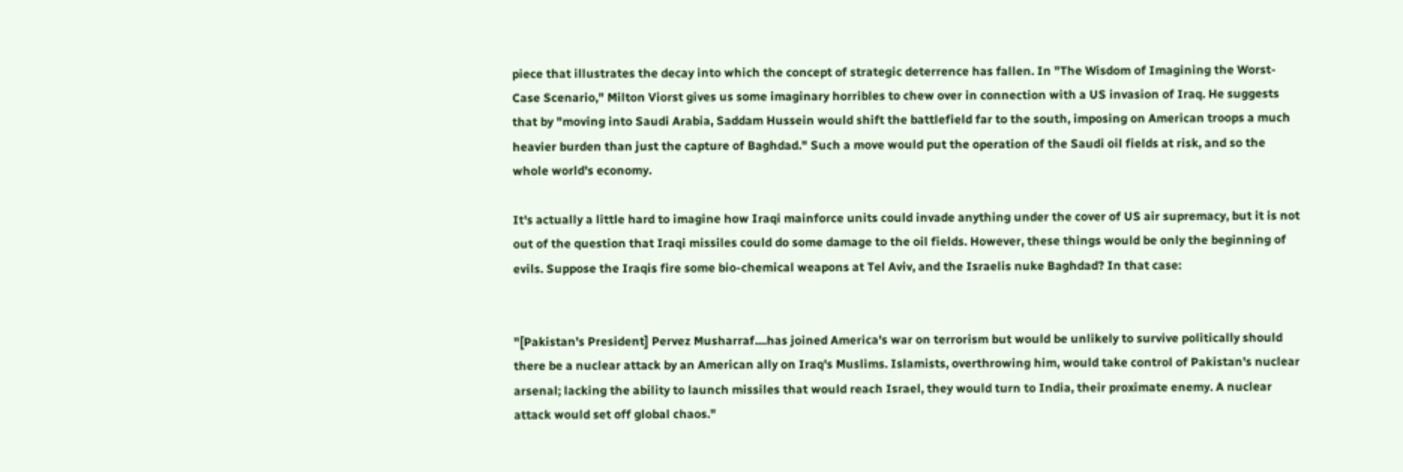piece that illustrates the decay into which the concept of strategic deterrence has fallen. In "The Wisdom of Imagining the Worst-Case Scenario," Milton Viorst gives us some imaginary horribles to chew over in connection with a US invasion of Iraq. He suggests that by "moving into Saudi Arabia, Saddam Hussein would shift the battlefield far to the south, imposing on American troops a much heavier burden than just the capture of Baghdad." Such a move would put the operation of the Saudi oil fields at risk, and so the whole world's economy.

It's actually a little hard to imagine how Iraqi mainforce units could invade anything under the cover of US air supremacy, but it is not out of the question that Iraqi missiles could do some damage to the oil fields. However, these things would be only the beginning of evils. Suppose the Iraqis fire some bio-chemical weapons at Tel Aviv, and the Israelis nuke Baghdad? In that case:


"[Pakistan's President] Pervez Musharraf....has joined America's war on terrorism but would be unlikely to survive politically should there be a nuclear attack by an American ally on Iraq's Muslims. Islamists, overthrowing him, would take control of Pakistan's nuclear arsenal; lacking the ability to launch missiles that would reach Israel, they would turn to India, their proximate enemy. A nuclear attack would set off global chaos."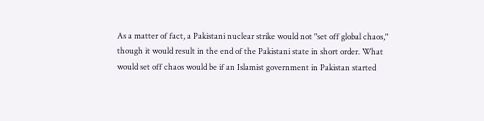As a matter of fact, a Pakistani nuclear strike would not "set off global chaos," though it would result in the end of the Pakistani state in short order. What would set off chaos would be if an Islamist government in Pakistan started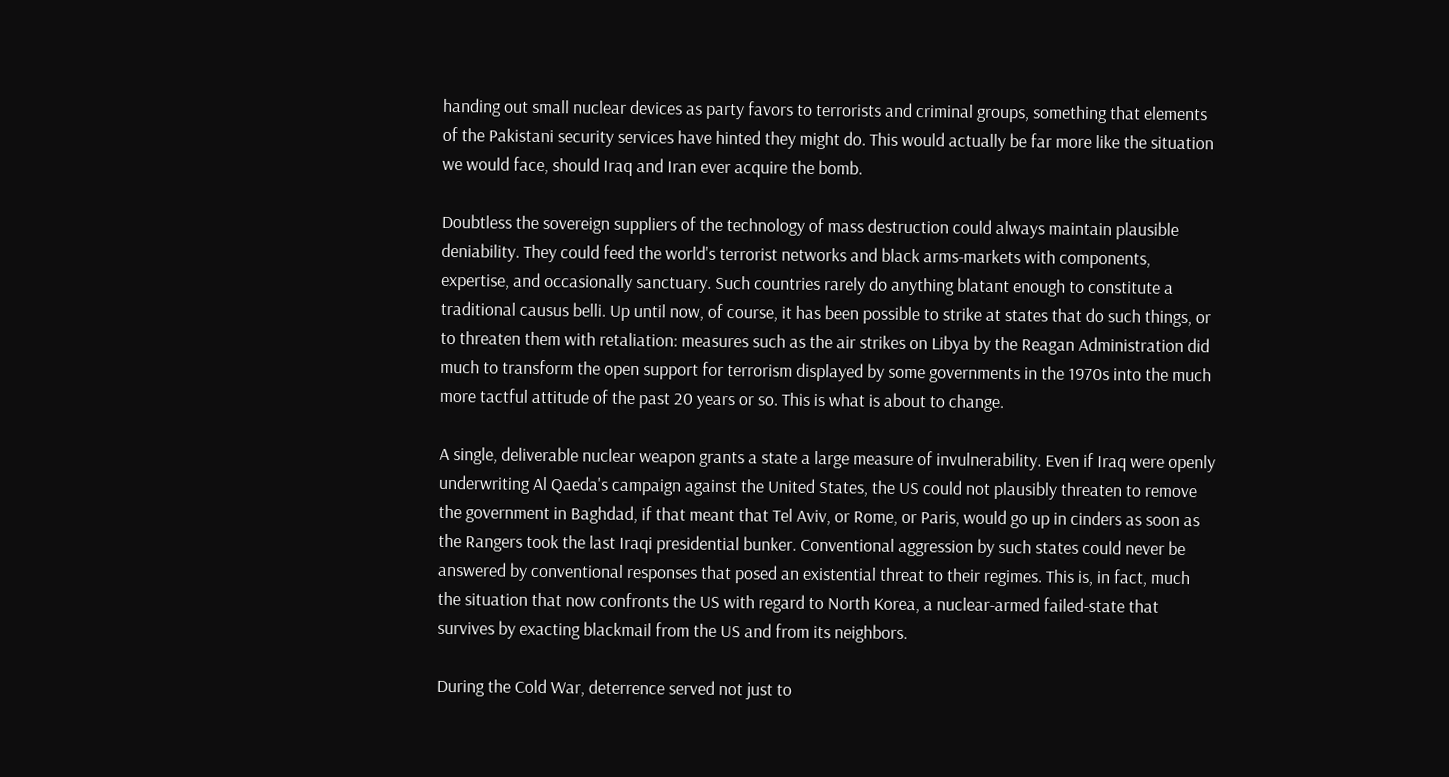handing out small nuclear devices as party favors to terrorists and criminal groups, something that elements of the Pakistani security services have hinted they might do. This would actually be far more like the situation we would face, should Iraq and Iran ever acquire the bomb.

Doubtless the sovereign suppliers of the technology of mass destruction could always maintain plausible deniability. They could feed the world's terrorist networks and black arms-markets with components, expertise, and occasionally sanctuary. Such countries rarely do anything blatant enough to constitute a traditional causus belli. Up until now, of course, it has been possible to strike at states that do such things, or to threaten them with retaliation: measures such as the air strikes on Libya by the Reagan Administration did much to transform the open support for terrorism displayed by some governments in the 1970s into the much more tactful attitude of the past 20 years or so. This is what is about to change.

A single, deliverable nuclear weapon grants a state a large measure of invulnerability. Even if Iraq were openly underwriting Al Qaeda's campaign against the United States, the US could not plausibly threaten to remove the government in Baghdad, if that meant that Tel Aviv, or Rome, or Paris, would go up in cinders as soon as the Rangers took the last Iraqi presidential bunker. Conventional aggression by such states could never be answered by conventional responses that posed an existential threat to their regimes. This is, in fact, much the situation that now confronts the US with regard to North Korea, a nuclear-armed failed-state that survives by exacting blackmail from the US and from its neighbors.

During the Cold War, deterrence served not just to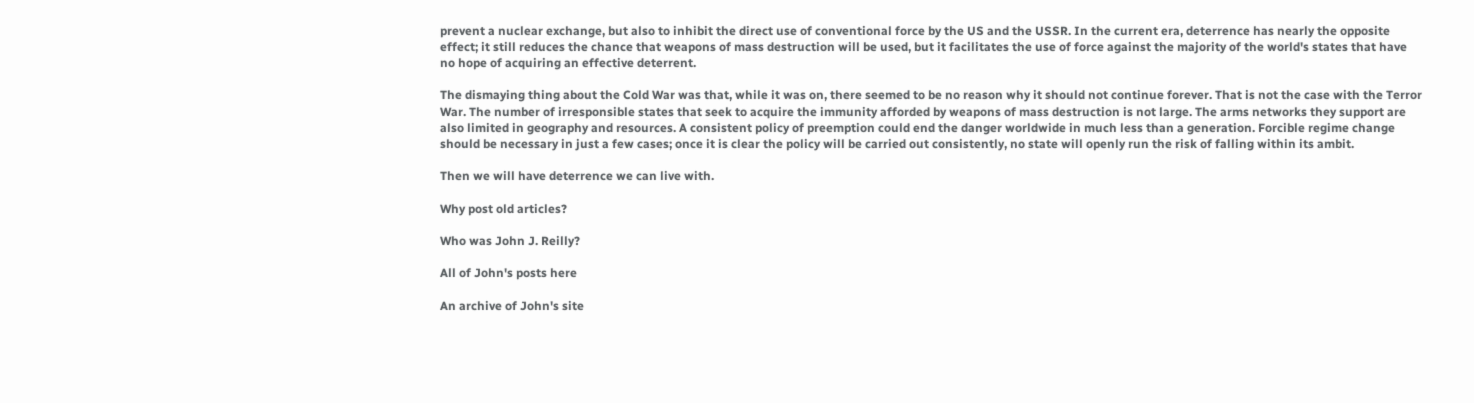prevent a nuclear exchange, but also to inhibit the direct use of conventional force by the US and the USSR. In the current era, deterrence has nearly the opposite effect; it still reduces the chance that weapons of mass destruction will be used, but it facilitates the use of force against the majority of the world's states that have no hope of acquiring an effective deterrent.

The dismaying thing about the Cold War was that, while it was on, there seemed to be no reason why it should not continue forever. That is not the case with the Terror War. The number of irresponsible states that seek to acquire the immunity afforded by weapons of mass destruction is not large. The arms networks they support are also limited in geography and resources. A consistent policy of preemption could end the danger worldwide in much less than a generation. Forcible regime change should be necessary in just a few cases; once it is clear the policy will be carried out consistently, no state will openly run the risk of falling within its ambit.

Then we will have deterrence we can live with.

Why post old articles?

Who was John J. Reilly?

All of John's posts here

An archive of John's site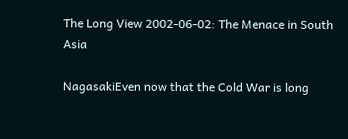The Long View 2002-06-02: The Menace in South Asia

NagasakiEven now that the Cold War is long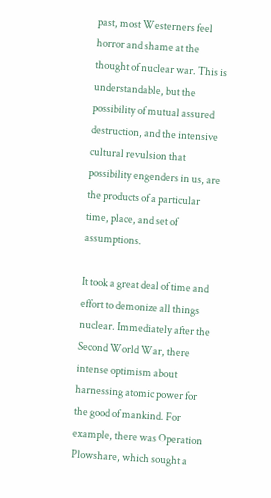past, most Westerners feel horror and shame at the thought of nuclear war. This is understandable, but the possibility of mutual assured destruction, and the intensive cultural revulsion that possibility engenders in us, are the products of a particular time, place, and set of assumptions.

It took a great deal of time and effort to demonize all things nuclear. Immediately after the Second World War, there intense optimism about harnessing atomic power for the good of mankind. For example, there was Operation Plowshare, which sought a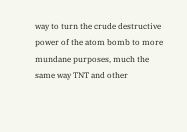way to turn the crude destructive power of the atom bomb to more mundane purposes, much the same way TNT and other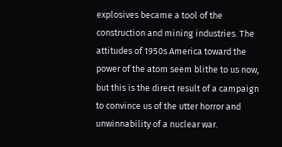explosives became a tool of the construction and mining industries. The attitudes of 1950s America toward the power of the atom seem blithe to us now, but this is the direct result of a campaign to convince us of the utter horror and unwinnability of a nuclear war.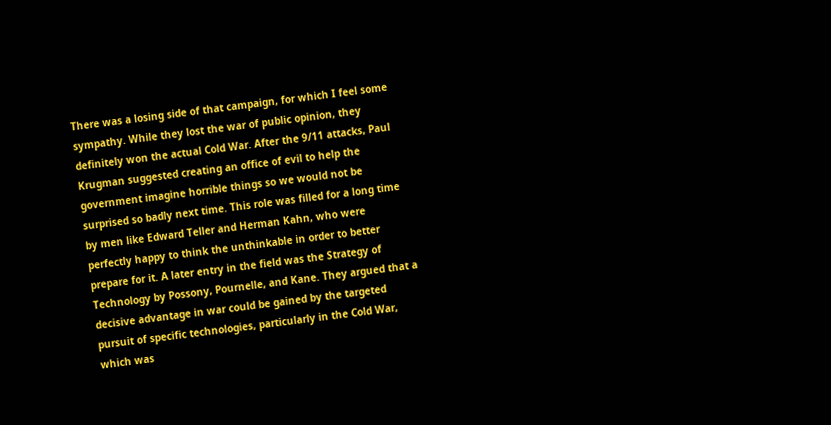There was a losing side of that campaign, for which I feel some sympathy. While they lost the war of public opinion, they definitely won the actual Cold War. After the 9/11 attacks, Paul Krugman suggested creating an office of evil to help the government imagine horrible things so we would not be surprised so badly next time. This role was filled for a long time by men like Edward Teller and Herman Kahn, who were perfectly happy to think the unthinkable in order to better prepare for it. A later entry in the field was the Strategy of Technology by Possony, Pournelle, and Kane. They argued that a decisive advantage in war could be gained by the targeted pursuit of specific technologies, particularly in the Cold War, which was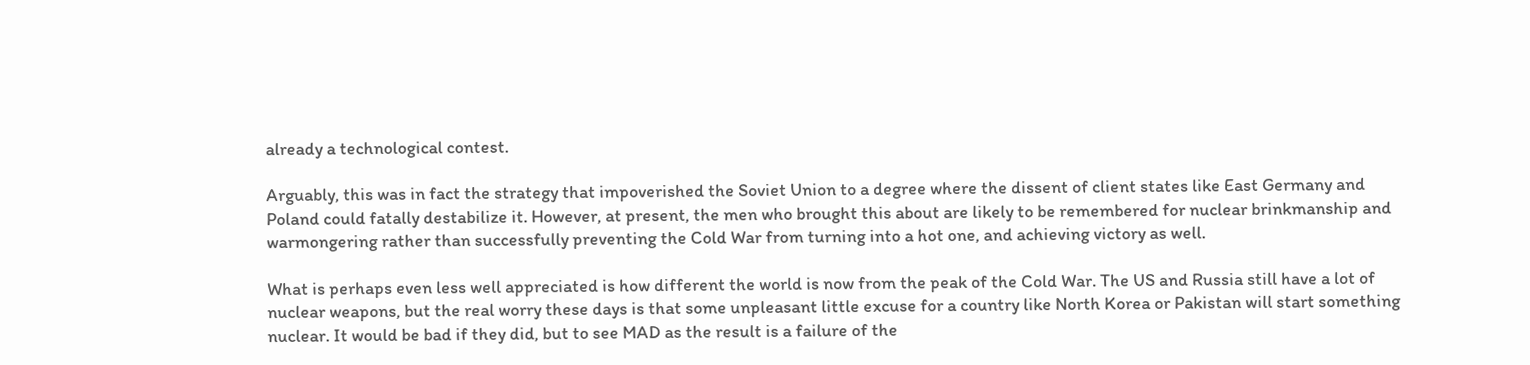already a technological contest.

Arguably, this was in fact the strategy that impoverished the Soviet Union to a degree where the dissent of client states like East Germany and Poland could fatally destabilize it. However, at present, the men who brought this about are likely to be remembered for nuclear brinkmanship and warmongering rather than successfully preventing the Cold War from turning into a hot one, and achieving victory as well.

What is perhaps even less well appreciated is how different the world is now from the peak of the Cold War. The US and Russia still have a lot of nuclear weapons, but the real worry these days is that some unpleasant little excuse for a country like North Korea or Pakistan will start something nuclear. It would be bad if they did, but to see MAD as the result is a failure of the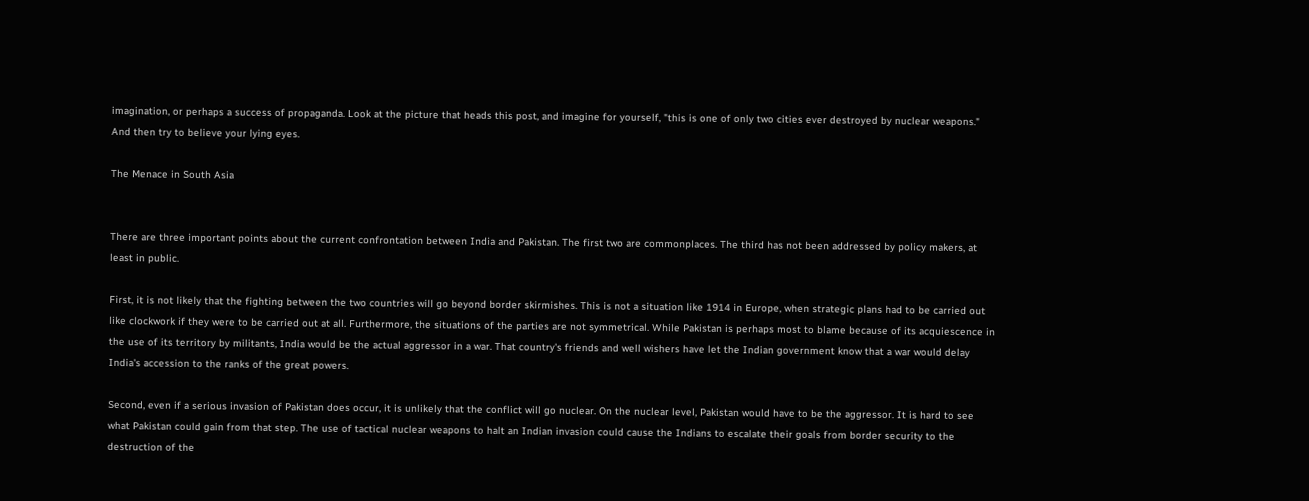imagination, or perhaps a success of propaganda. Look at the picture that heads this post, and imagine for yourself, "this is one of only two cities ever destroyed by nuclear weapons." And then try to believe your lying eyes.

The Menace in South Asia


There are three important points about the current confrontation between India and Pakistan. The first two are commonplaces. The third has not been addressed by policy makers, at least in public.

First, it is not likely that the fighting between the two countries will go beyond border skirmishes. This is not a situation like 1914 in Europe, when strategic plans had to be carried out like clockwork if they were to be carried out at all. Furthermore, the situations of the parties are not symmetrical. While Pakistan is perhaps most to blame because of its acquiescence in the use of its territory by militants, India would be the actual aggressor in a war. That country's friends and well wishers have let the Indian government know that a war would delay India's accession to the ranks of the great powers.

Second, even if a serious invasion of Pakistan does occur, it is unlikely that the conflict will go nuclear. On the nuclear level, Pakistan would have to be the aggressor. It is hard to see what Pakistan could gain from that step. The use of tactical nuclear weapons to halt an Indian invasion could cause the Indians to escalate their goals from border security to the destruction of the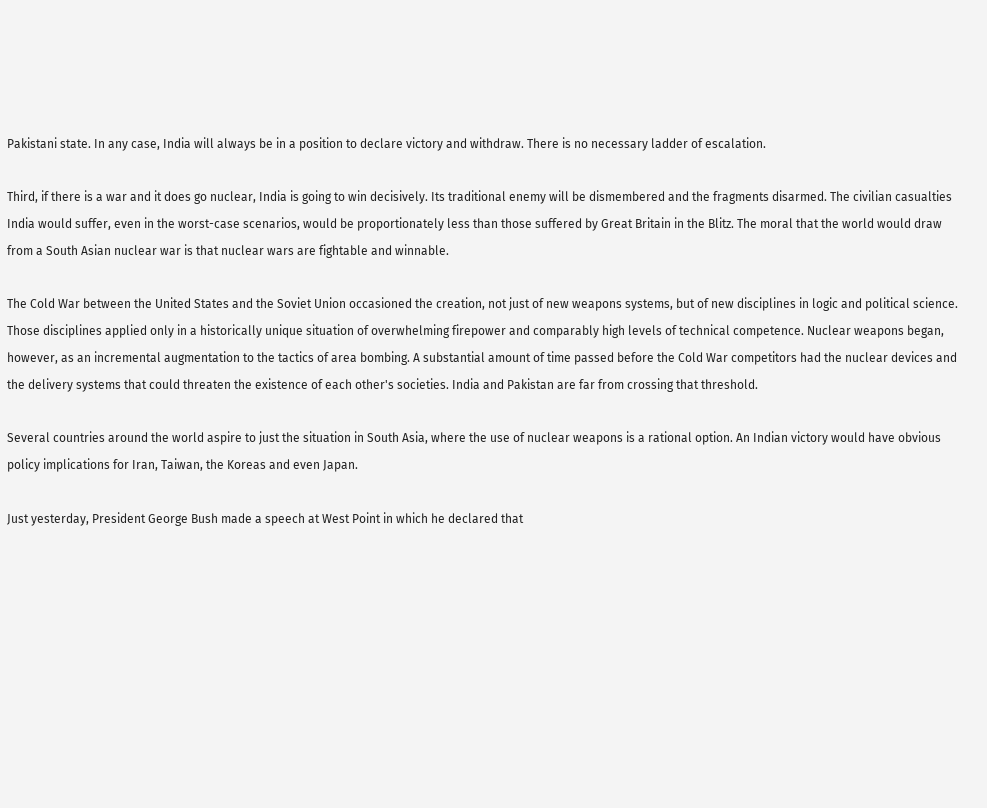Pakistani state. In any case, India will always be in a position to declare victory and withdraw. There is no necessary ladder of escalation.

Third, if there is a war and it does go nuclear, India is going to win decisively. Its traditional enemy will be dismembered and the fragments disarmed. The civilian casualties India would suffer, even in the worst-case scenarios, would be proportionately less than those suffered by Great Britain in the Blitz. The moral that the world would draw from a South Asian nuclear war is that nuclear wars are fightable and winnable.

The Cold War between the United States and the Soviet Union occasioned the creation, not just of new weapons systems, but of new disciplines in logic and political science. Those disciplines applied only in a historically unique situation of overwhelming firepower and comparably high levels of technical competence. Nuclear weapons began, however, as an incremental augmentation to the tactics of area bombing. A substantial amount of time passed before the Cold War competitors had the nuclear devices and the delivery systems that could threaten the existence of each other's societies. India and Pakistan are far from crossing that threshold.

Several countries around the world aspire to just the situation in South Asia, where the use of nuclear weapons is a rational option. An Indian victory would have obvious policy implications for Iran, Taiwan, the Koreas and even Japan.

Just yesterday, President George Bush made a speech at West Point in which he declared that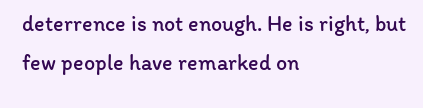deterrence is not enough. He is right, but few people have remarked on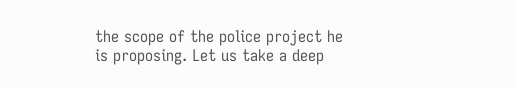the scope of the police project he is proposing. Let us take a deep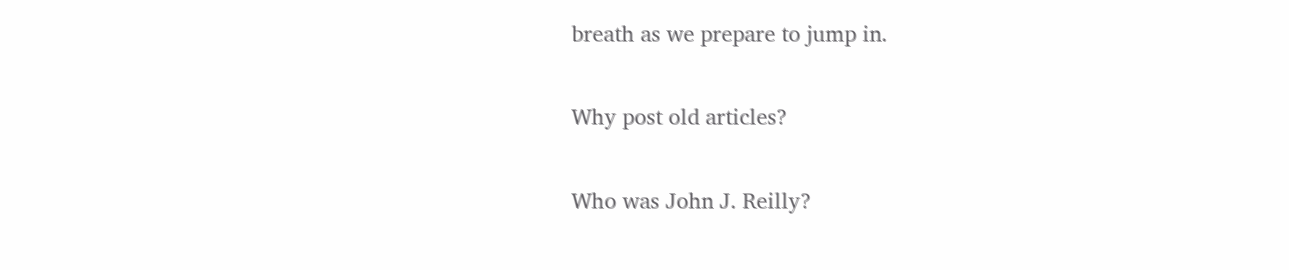breath as we prepare to jump in.

Why post old articles?

Who was John J. Reilly?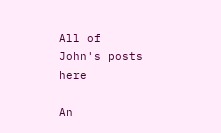All of John's posts here

An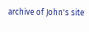archive of John's site